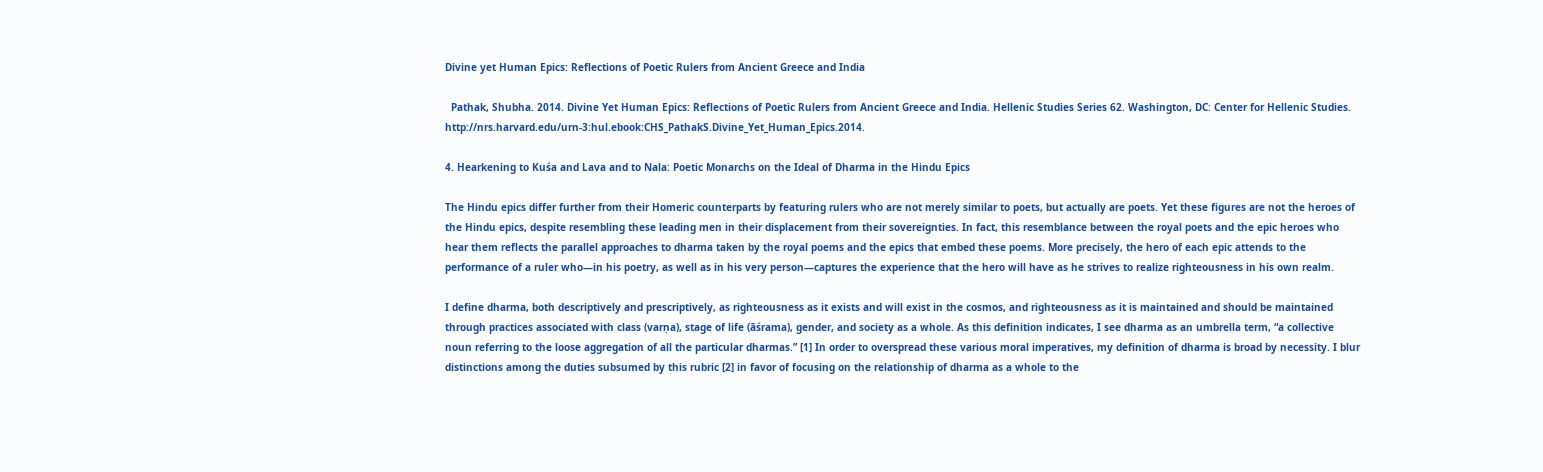Divine yet Human Epics: Reflections of Poetic Rulers from Ancient Greece and India

  Pathak, Shubha. 2014. Divine Yet Human Epics: Reflections of Poetic Rulers from Ancient Greece and India. Hellenic Studies Series 62. Washington, DC: Center for Hellenic Studies. http://nrs.harvard.edu/urn-3:hul.ebook:CHS_PathakS.Divine_Yet_Human_Epics.2014.

4. Hearkening to Kuśa and Lava and to Nala: Poetic Monarchs on the Ideal of Dharma in the Hindu Epics

The Hindu epics differ further from their Homeric counterparts by featuring rulers who are not merely similar to poets, but actually are poets. Yet these figures are not the heroes of the Hindu epics, despite resembling these leading men in their displacement from their sovereignties. In fact, this resemblance between the royal poets and the epic heroes who hear them reflects the parallel approaches to dharma taken by the royal poems and the epics that embed these poems. More precisely, the hero of each epic attends to the performance of a ruler who—in his poetry, as well as in his very person—captures the experience that the hero will have as he strives to realize righteousness in his own realm.

I define dharma, both descriptively and prescriptively, as righteousness as it exists and will exist in the cosmos, and righteousness as it is maintained and should be maintained through practices associated with class (varṇa), stage of life (āśrama), gender, and society as a whole. As this definition indicates, I see dharma as an umbrella term, “a collective noun referring to the loose aggregation of all the particular dharmas.” [1] In order to overspread these various moral imperatives, my definition of dharma is broad by necessity. I blur distinctions among the duties subsumed by this rubric [2] in favor of focusing on the relationship of dharma as a whole to the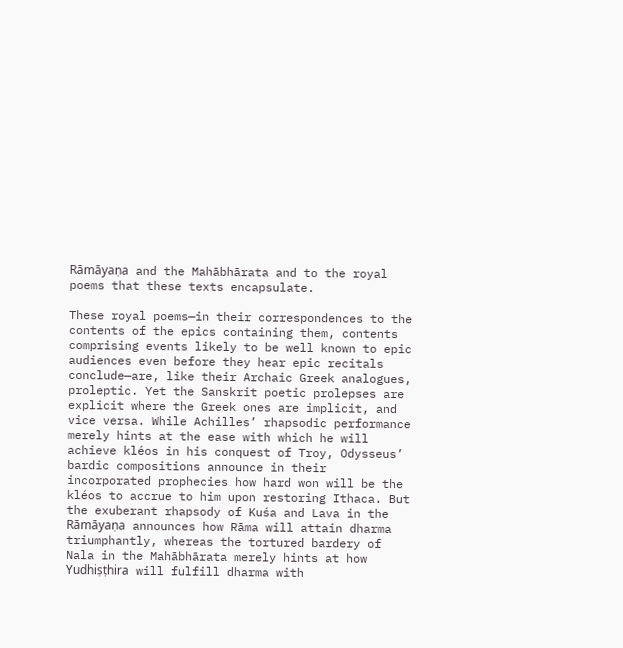Rāmāyaṇa and the Mahābhārata and to the royal poems that these texts encapsulate.

These royal poems—in their correspondences to the contents of the epics containing them, contents comprising events likely to be well known to epic audiences even before they hear epic recitals conclude—are, like their Archaic Greek analogues, proleptic. Yet the Sanskrit poetic prolepses are explicit where the Greek ones are implicit, and vice versa. While Achilles’ rhapsodic performance merely hints at the ease with which he will achieve kléos in his conquest of Troy, Odysseus’ bardic compositions announce in their incorporated prophecies how hard won will be the kléos to accrue to him upon restoring Ithaca. But the exuberant rhapsody of Kuśa and Lava in the Rāmāyaṇa announces how Rāma will attain dharma triumphantly, whereas the tortured bardery of Nala in the Mahābhārata merely hints at how Yudhiṣṭhira will fulfill dharma with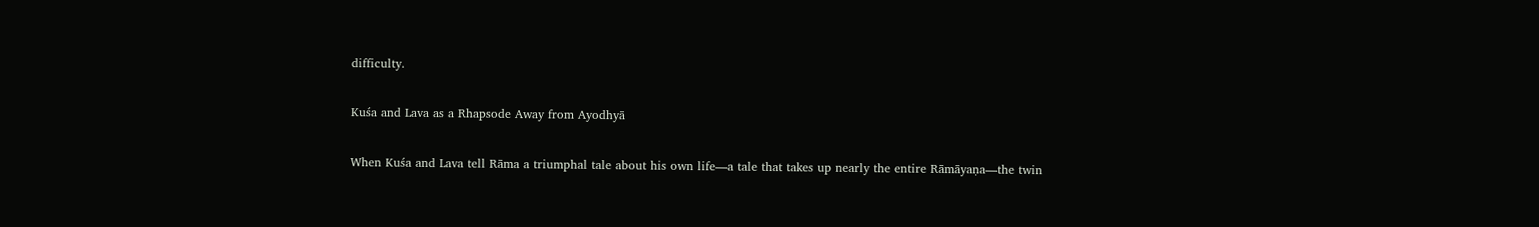difficulty.

Kuśa and Lava as a Rhapsode Away from Ayodhyā

When Kuśa and Lava tell Rāma a triumphal tale about his own life—a tale that takes up nearly the entire Rāmāyaṇa—the twin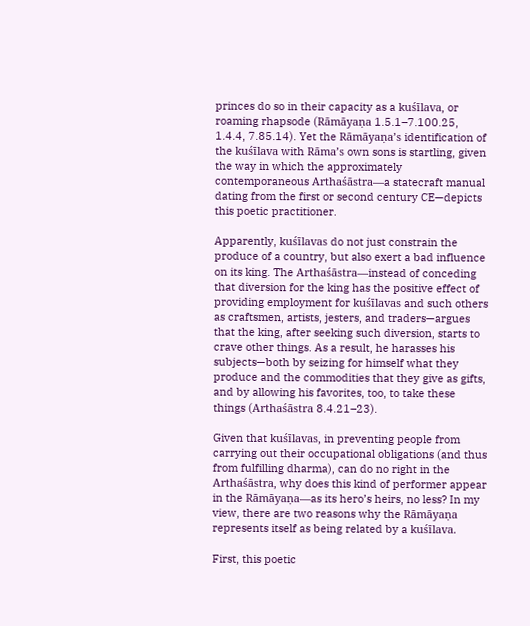princes do so in their capacity as a kuśīlava, or roaming rhapsode (Rāmāyaṇa 1.5.1–7.100.25, 1.4.4, 7.85.14). Yet the Rāmāyaṇa’s identification of the kuśīlava with Rāma’s own sons is startling, given the way in which the approximately contemporaneous Arthaśāstra—a statecraft manual dating from the first or second century CE—depicts this poetic practitioner.

Apparently, kuśīlavas do not just constrain the produce of a country, but also exert a bad influence on its king. The Arthaśāstra—instead of conceding that diversion for the king has the positive effect of providing employment for kuśīlavas and such others as craftsmen, artists, jesters, and traders—argues that the king, after seeking such diversion, starts to crave other things. As a result, he harasses his subjects—both by seizing for himself what they produce and the commodities that they give as gifts, and by allowing his favorites, too, to take these things (Arthaśāstra 8.4.21–23).

Given that kuśīlavas, in preventing people from carrying out their occupational obligations (and thus from fulfilling dharma), can do no right in the Arthaśāstra, why does this kind of performer appear in the Rāmāyaṇa—as its hero’s heirs, no less? In my view, there are two reasons why the Rāmāyaṇa represents itself as being related by a kuśīlava.

First, this poetic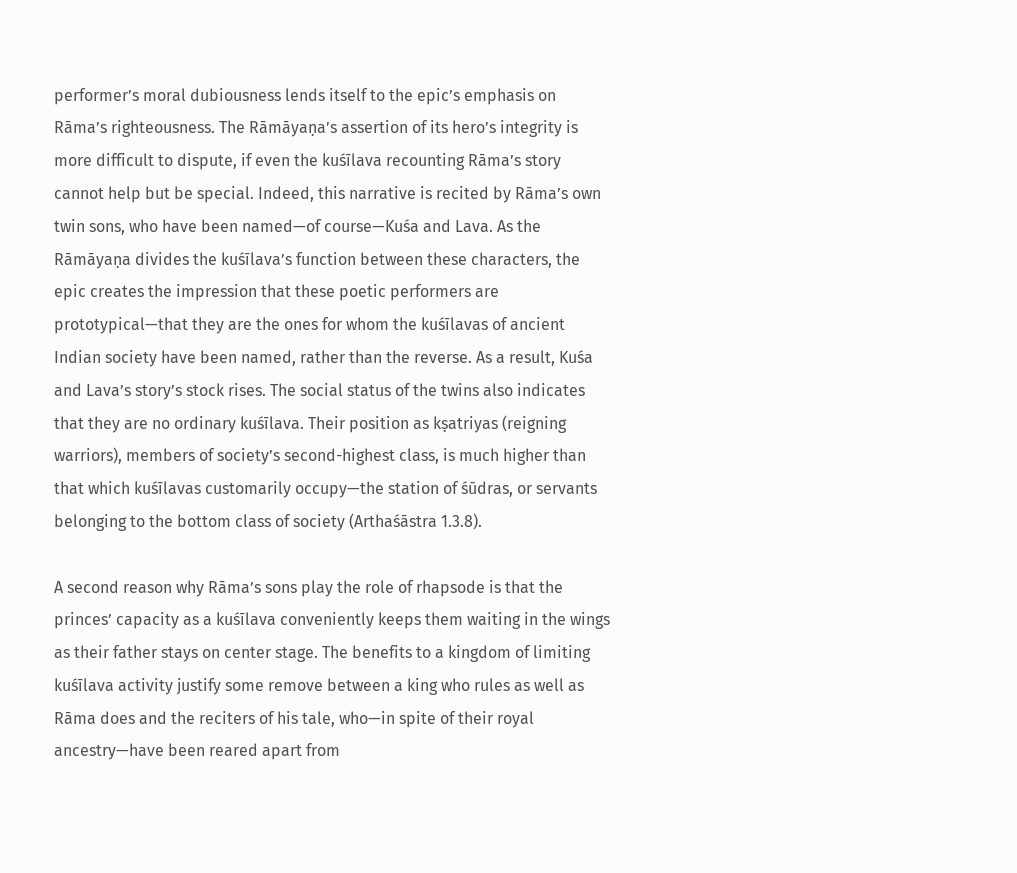performer’s moral dubiousness lends itself to the epic’s emphasis on Rāma’s righteousness. The Rāmāyaṇa’s assertion of its hero’s integrity is more difficult to dispute, if even the kuśīlava recounting Rāma’s story cannot help but be special. Indeed, this narrative is recited by Rāma’s own twin sons, who have been named—of course—Kuśa and Lava. As the Rāmāyaṇa divides the kuśīlava’s function between these characters, the epic creates the impression that these poetic performers are prototypical—that they are the ones for whom the kuśīlavas of ancient Indian society have been named, rather than the reverse. As a result, Kuśa and Lava’s story’s stock rises. The social status of the twins also indicates that they are no ordinary kuśīlava. Their position as kṣatriyas (reigning warriors), members of society’s second-highest class, is much higher than that which kuśīlavas customarily occupy—the station of śūdras, or servants belonging to the bottom class of society (Arthaśāstra 1.3.8).

A second reason why Rāma’s sons play the role of rhapsode is that the princes’ capacity as a kuśīlava conveniently keeps them waiting in the wings as their father stays on center stage. The benefits to a kingdom of limiting kuśīlava activity justify some remove between a king who rules as well as Rāma does and the reciters of his tale, who—in spite of their royal ancestry—have been reared apart from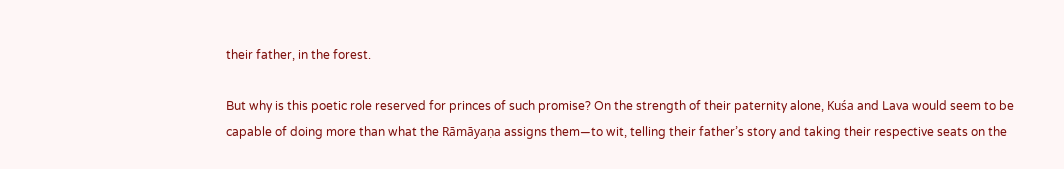their father, in the forest.

But why is this poetic role reserved for princes of such promise? On the strength of their paternity alone, Kuśa and Lava would seem to be capable of doing more than what the Rāmāyaṇa assigns them—to wit, telling their father’s story and taking their respective seats on the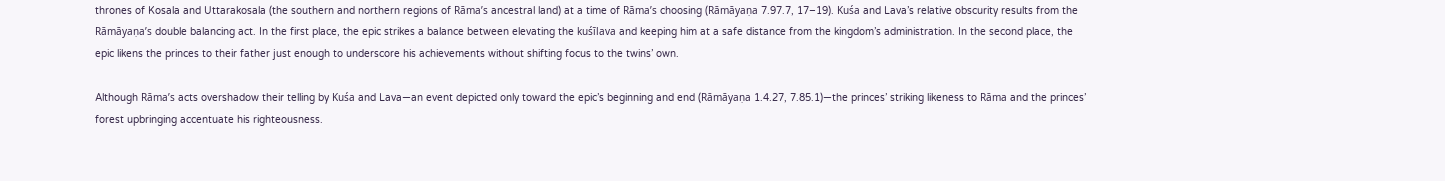thrones of Kosala and Uttarakosala (the southern and northern regions of Rāma’s ancestral land) at a time of Rāma’s choosing (Rāmāyaṇa 7.97.7, 17–19). Kuśa and Lava’s relative obscurity results from the Rāmāyaṇa’s double balancing act. In the first place, the epic strikes a balance between elevating the kuśīlava and keeping him at a safe distance from the kingdom’s administration. In the second place, the epic likens the princes to their father just enough to underscore his achievements without shifting focus to the twins’ own.

Although Rāma’s acts overshadow their telling by Kuśa and Lava—an event depicted only toward the epic’s beginning and end (Rāmāyaṇa 1.4.27, 7.85.1)—the princes’ striking likeness to Rāma and the princes’ forest upbringing accentuate his righteousness.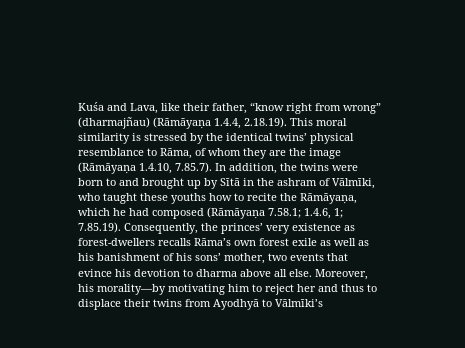Kuśa and Lava, like their father, “know right from wrong” (dharmajñau) (Rāmāyaṇa 1.4.4, 2.18.19). This moral similarity is stressed by the identical twins’ physical resemblance to Rāma, of whom they are the image (Rāmāyaṇa 1.4.10, 7.85.7). In addition, the twins were born to and brought up by Sītā in the ashram of Vālmīki, who taught these youths how to recite the Rāmāyaṇa, which he had composed (Rāmāyaṇa 7.58.1; 1.4.6, 1; 7.85.19). Consequently, the princes’ very existence as forest-dwellers recalls Rāma’s own forest exile as well as his banishment of his sons’ mother, two events that evince his devotion to dharma above all else. Moreover, his morality—by motivating him to reject her and thus to displace their twins from Ayodhyā to Vālmīki’s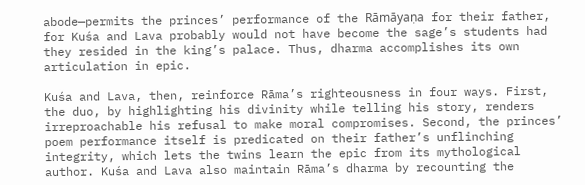abode—permits the princes’ performance of the Rāmāyaṇa for their father, for Kuśa and Lava probably would not have become the sage’s students had they resided in the king’s palace. Thus, dharma accomplishes its own articulation in epic.

Kuśa and Lava, then, reinforce Rāma’s righteousness in four ways. First, the duo, by highlighting his divinity while telling his story, renders irreproachable his refusal to make moral compromises. Second, the princes’ poem performance itself is predicated on their father’s unflinching integrity, which lets the twins learn the epic from its mythological author. Kuśa and Lava also maintain Rāma’s dharma by recounting the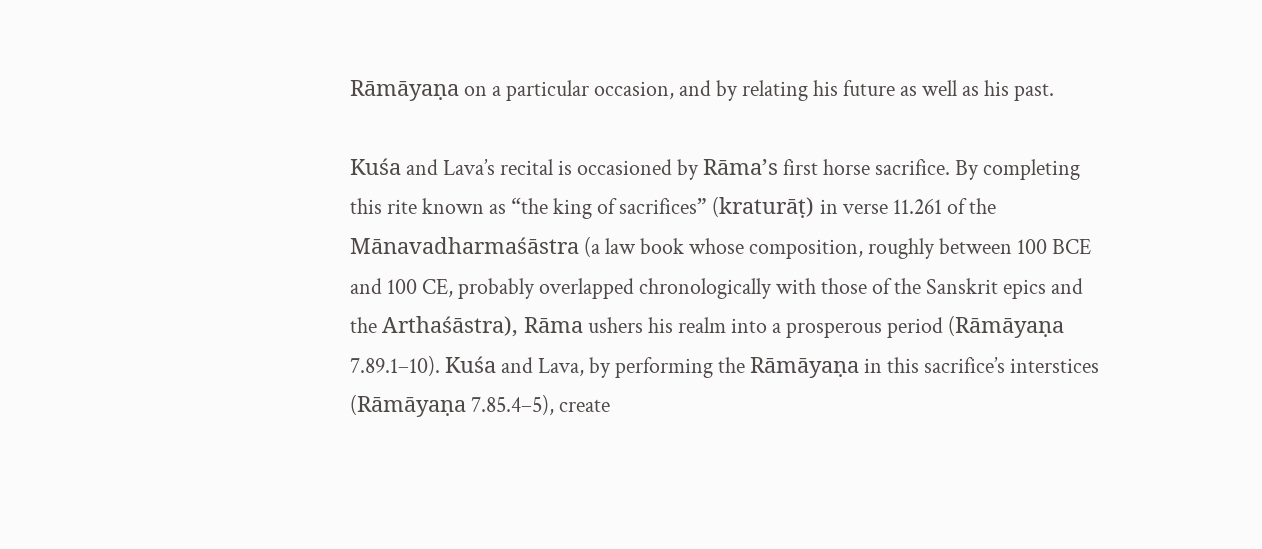Rāmāyaṇa on a particular occasion, and by relating his future as well as his past.

Kuśa and Lava’s recital is occasioned by Rāma’s first horse sacrifice. By completing this rite known as “the king of sacrifices” (kraturāṭ) in verse 11.261 of the Mānavadharmaśāstra (a law book whose composition, roughly between 100 BCE and 100 CE, probably overlapped chronologically with those of the Sanskrit epics and the Arthaśāstra), Rāma ushers his realm into a prosperous period (Rāmāyaṇa 7.89.1–10). Kuśa and Lava, by performing the Rāmāyaṇa in this sacrifice’s interstices (Rāmāyaṇa 7.85.4–5), create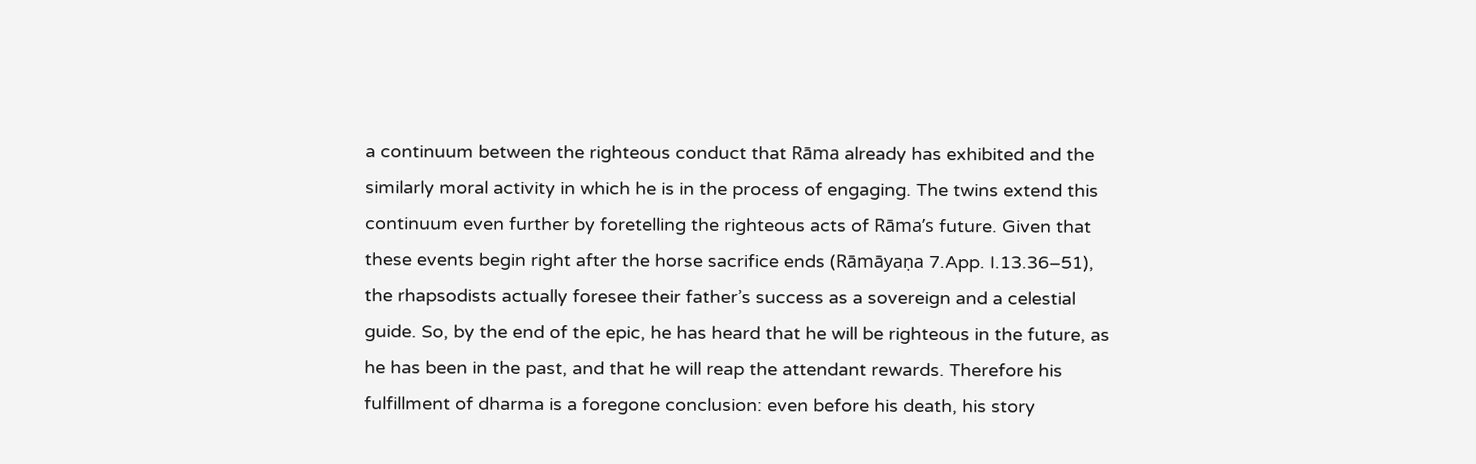a continuum between the righteous conduct that Rāma already has exhibited and the similarly moral activity in which he is in the process of engaging. The twins extend this continuum even further by foretelling the righteous acts of Rāma’s future. Given that these events begin right after the horse sacrifice ends (Rāmāyaṇa 7.App. I.13.36–51), the rhapsodists actually foresee their father’s success as a sovereign and a celestial guide. So, by the end of the epic, he has heard that he will be righteous in the future, as he has been in the past, and that he will reap the attendant rewards. Therefore his fulfillment of dharma is a foregone conclusion: even before his death, his story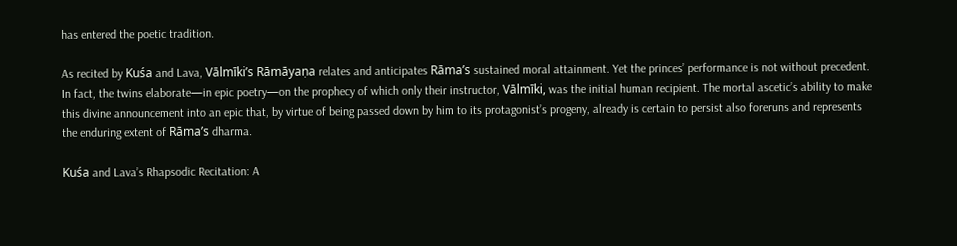has entered the poetic tradition.

As recited by Kuśa and Lava, Vālmīki’s Rāmāyaṇa relates and anticipates Rāma’s sustained moral attainment. Yet the princes’ performance is not without precedent. In fact, the twins elaborate—in epic poetry—on the prophecy of which only their instructor, Vālmīki, was the initial human recipient. The mortal ascetic’s ability to make this divine announcement into an epic that, by virtue of being passed down by him to its protagonist’s progeny, already is certain to persist also foreruns and represents the enduring extent of Rāma’s dharma.

Kuśa and Lava’s Rhapsodic Recitation: A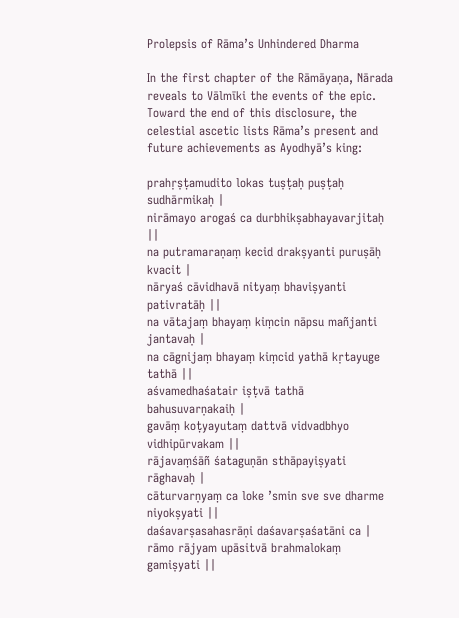Prolepsis of Rāma’s Unhindered Dharma

In the first chapter of the Rāmāyaṇa, Nārada reveals to Vālmīki the events of the epic. Toward the end of this disclosure, the celestial ascetic lists Rāma’s present and future achievements as Ayodhyā’s king:

prahṛṣṭamudito lokas tuṣṭaḥ puṣṭaḥ sudhārmikaḥ |
nirāmayo arogaś ca durbhikṣabhayavarjitaḥ ||
na putramaraṇaṃ kecid drakṣyanti puruṣāḥ kvacit |
nāryaś cāvidhavā nityaṃ bhaviṣyanti pativratāḥ ||
na vātajaṃ bhayaṃ kiṃcin nāpsu mañjanti jantavaḥ |
na cāgnijaṃ bhayaṃ kiṃcid yathā kṛtayuge tathā ||
aśvamedhaśatair iṣṭvā tathā bahusuvarṇakaiḥ |
gavāṃ koṭyayutaṃ dattvā vidvadbhyo vidhipūrvakam ||
rājavaṃśāñ śataguṇān sthāpayiṣyati rāghavaḥ |
cāturvarṇyaṃ ca loke ’smin sve sve dharme niyokṣyati ||
daśavarṣasahasrāṇi daśavarṣaśatāni ca |
rāmo rājyam upāsitvā brahmalokaṃ gamiṣyati ||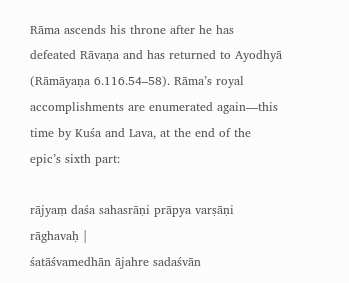Rāma ascends his throne after he has defeated Rāvaṇa and has returned to Ayodhyā (Rāmāyaṇa 6.116.54–58). Rāma’s royal accomplishments are enumerated again—this time by Kuśa and Lava, at the end of the epic’s sixth part:

rājyaṃ daśa sahasrāṇi prāpya varṣāṇi rāghavaḥ |
śatāśvamedhān ājahre sadaśvān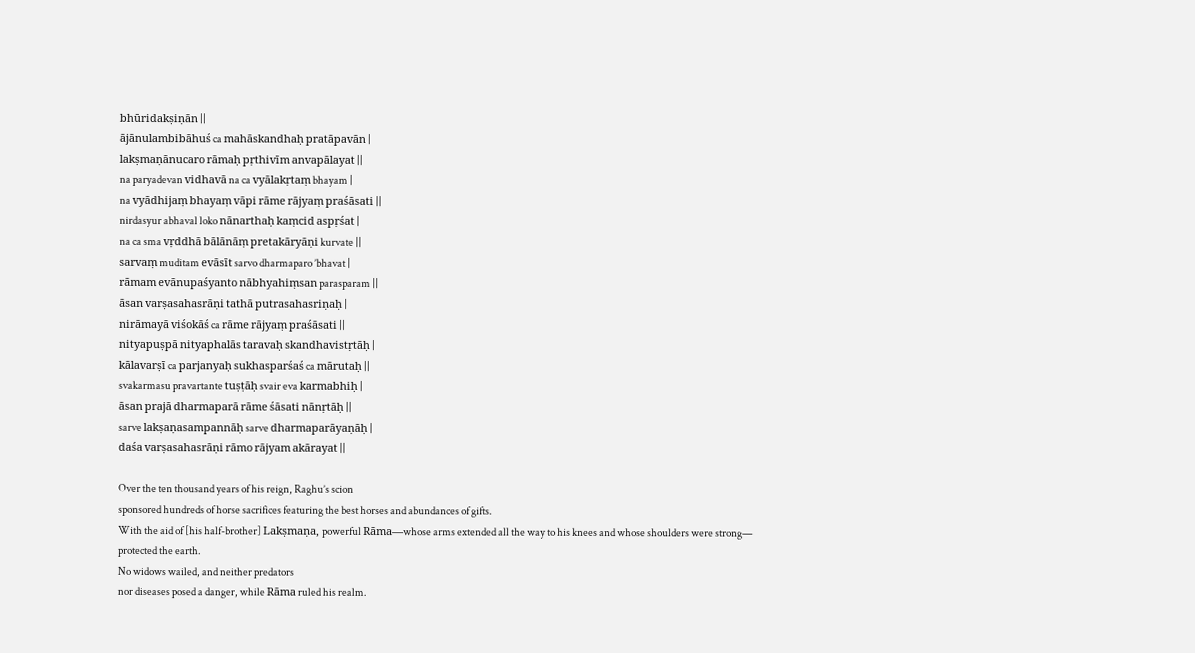bhūridakṣiṇān ||
ājānulambibāhuś ca mahāskandhaḥ pratāpavān |
lakṣmaṇānucaro rāmaḥ pṛthivīm anvapālayat ||
na paryadevan vidhavā na ca vyālakṛtaṃ bhayam |
na vyādhijaṃ bhayaṃ vāpi rāme rājyaṃ praśāsati ||
nirdasyur abhaval loko nānarthaḥ kaṃcid aspṛśat |
na ca sma vṛddhā bālānāṃ pretakāryāṇi kurvate ||
sarvaṃ muditam evāsīt sarvo dharmaparo ’bhavat |
rāmam evānupaśyanto nābhyahiṃsan parasparam ||
āsan varṣasahasrāṇi tathā putrasahasriṇaḥ |
nirāmayā viśokāś ca rāme rājyaṃ praśāsati ||
nityapuṣpā nityaphalās taravaḥ skandhavistṛtāḥ |
kālavarṣī ca parjanyaḥ sukhasparśaś ca mārutaḥ ||
svakarmasu pravartante tuṣṭāḥ svair eva karmabhiḥ |
āsan prajā dharmaparā rāme śāsati nānṛtāḥ ||
sarve lakṣaṇasampannāḥ sarve dharmaparāyaṇāḥ |
daśa varṣasahasrāṇi rāmo rājyam akārayat ||

Over the ten thousand years of his reign, Raghu’s scion
sponsored hundreds of horse sacrifices featuring the best horses and abundances of gifts.
With the aid of [his half-brother] Lakṣmaṇa, powerful Rāma—whose arms extended all the way to his knees and whose shoulders were strong—
protected the earth.
No widows wailed, and neither predators
nor diseases posed a danger, while Rāma ruled his realm.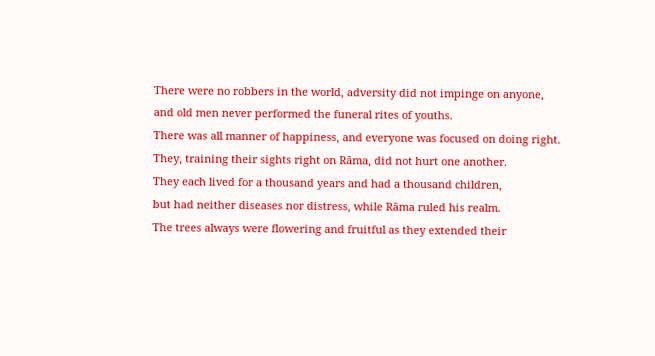There were no robbers in the world, adversity did not impinge on anyone,
and old men never performed the funeral rites of youths.
There was all manner of happiness, and everyone was focused on doing right.
They, training their sights right on Rāma, did not hurt one another.
They each lived for a thousand years and had a thousand children,
but had neither diseases nor distress, while Rāma ruled his realm.
The trees always were flowering and fruitful as they extended their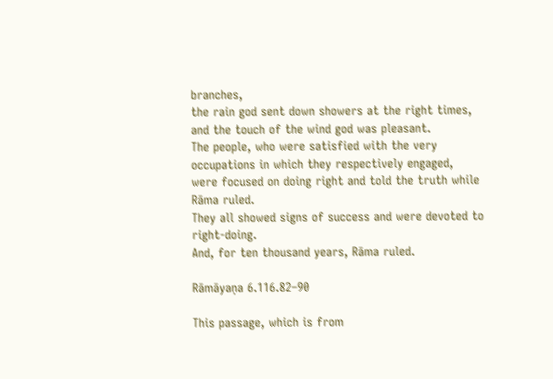branches,
the rain god sent down showers at the right times, and the touch of the wind god was pleasant.
The people, who were satisfied with the very occupations in which they respectively engaged,
were focused on doing right and told the truth while Rāma ruled.
They all showed signs of success and were devoted to right-doing.
And, for ten thousand years, Rāma ruled.

Rāmāyaṇa 6.116.82–90

This passage, which is from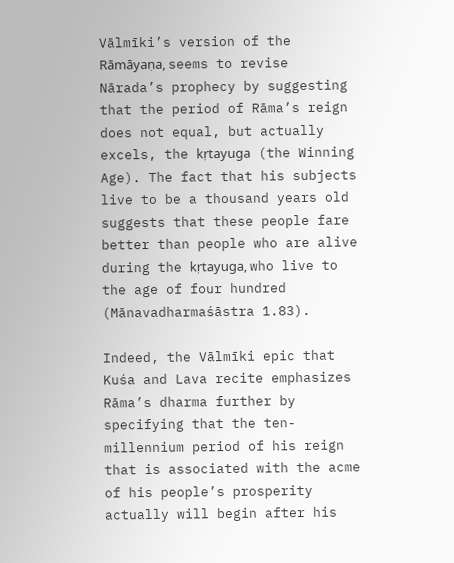Vālmīki’s version of the Rāmāyaṇa, seems to revise Nārada’s prophecy by suggesting that the period of Rāma’s reign does not equal, but actually excels, the kṛtayuga (the Winning Age). The fact that his subjects live to be a thousand years old suggests that these people fare better than people who are alive during the kṛtayuga, who live to the age of four hundred (Mānavadharmaśāstra 1.83).

Indeed, the Vālmīki epic that Kuśa and Lava recite emphasizes Rāma’s dharma further by specifying that the ten-millennium period of his reign that is associated with the acme of his people’s prosperity actually will begin after his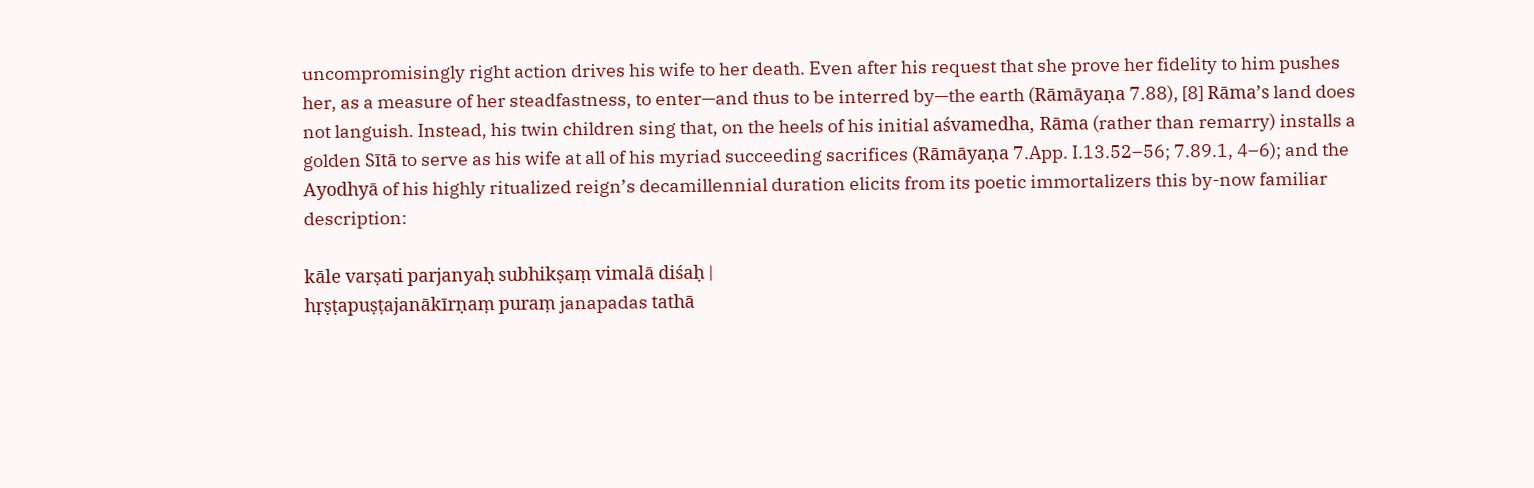uncompromisingly right action drives his wife to her death. Even after his request that she prove her fidelity to him pushes her, as a measure of her steadfastness, to enter—and thus to be interred by—the earth (Rāmāyaṇa 7.88), [8] Rāma’s land does not languish. Instead, his twin children sing that, on the heels of his initial aśvamedha, Rāma (rather than remarry) installs a golden Sītā to serve as his wife at all of his myriad succeeding sacrifices (Rāmāyaṇa 7.App. I.13.52–56; 7.89.1, 4–6); and the Ayodhyā of his highly ritualized reign’s decamillennial duration elicits from its poetic immortalizers this by-now familiar description:

kāle varṣati parjanyaḥ subhikṣaṃ vimalā diśaḥ |
hṛṣṭapuṣṭajanākīrṇaṃ puraṃ janapadas tathā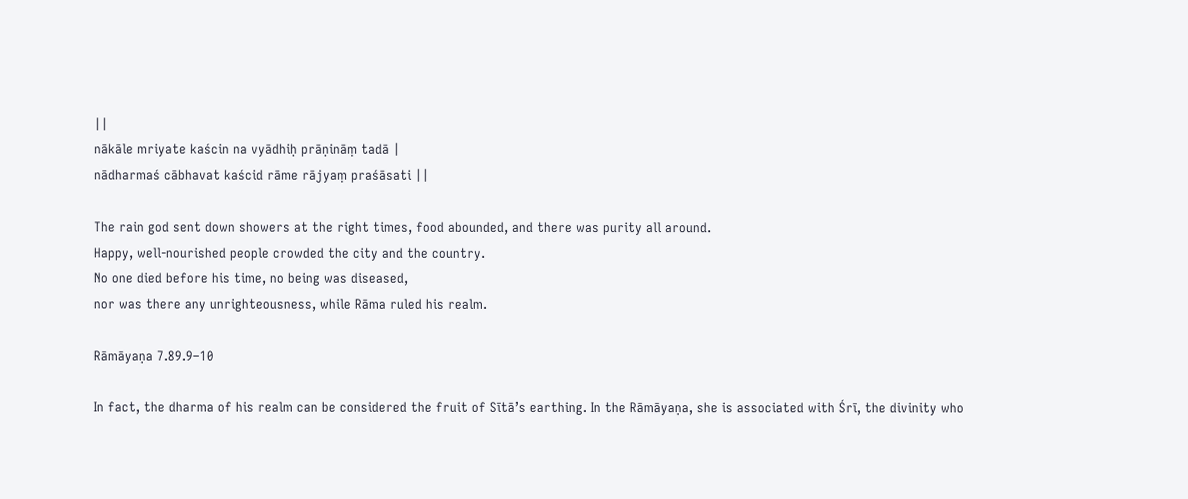||
nākāle mriyate kaścin na vyādhiḥ prāṇināṃ tadā |
nādharmaś cābhavat kaścid rāme rājyaṃ praśāsati ||

The rain god sent down showers at the right times, food abounded, and there was purity all around.
Happy, well-nourished people crowded the city and the country.
No one died before his time, no being was diseased,
nor was there any unrighteousness, while Rāma ruled his realm.

Rāmāyaṇa 7.89.9–10

In fact, the dharma of his realm can be considered the fruit of Sītā’s earthing. In the Rāmāyaṇa, she is associated with Śrī, the divinity who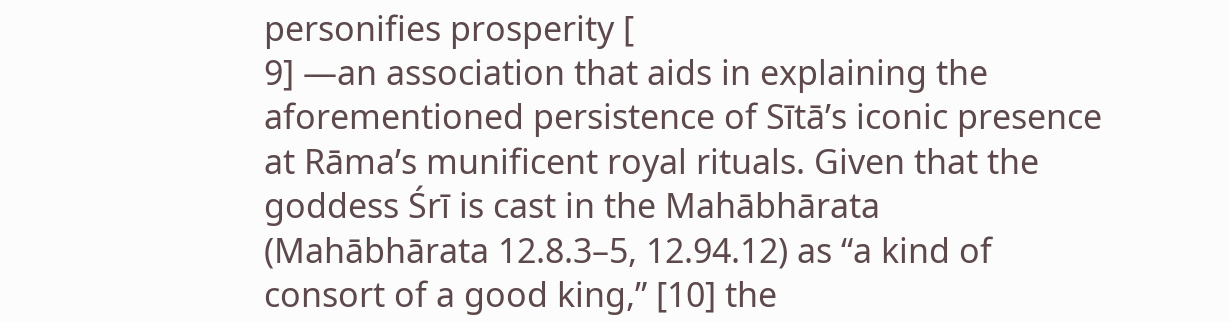personifies prosperity [
9] —an association that aids in explaining the aforementioned persistence of Sītā’s iconic presence at Rāma’s munificent royal rituals. Given that the goddess Śrī is cast in the Mahābhārata (Mahābhārata 12.8.3–5, 12.94.12) as “a kind of consort of a good king,” [10] the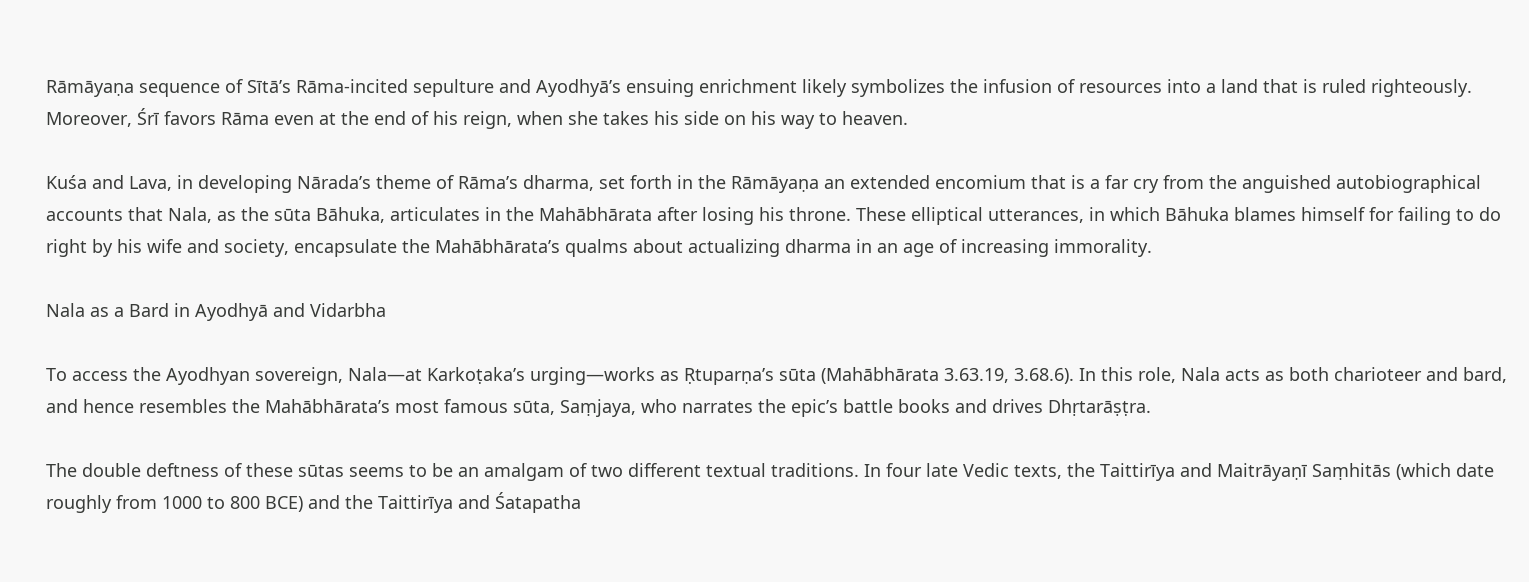Rāmāyaṇa sequence of Sītā’s Rāma-incited sepulture and Ayodhyā’s ensuing enrichment likely symbolizes the infusion of resources into a land that is ruled righteously. Moreover, Śrī favors Rāma even at the end of his reign, when she takes his side on his way to heaven.

Kuśa and Lava, in developing Nārada’s theme of Rāma’s dharma, set forth in the Rāmāyaṇa an extended encomium that is a far cry from the anguished autobiographical accounts that Nala, as the sūta Bāhuka, articulates in the Mahābhārata after losing his throne. These elliptical utterances, in which Bāhuka blames himself for failing to do right by his wife and society, encapsulate the Mahābhārata’s qualms about actualizing dharma in an age of increasing immorality.

Nala as a Bard in Ayodhyā and Vidarbha

To access the Ayodhyan sovereign, Nala—at Karkoṭaka’s urging—works as Ṛtuparṇa’s sūta (Mahābhārata 3.63.19, 3.68.6). In this role, Nala acts as both charioteer and bard, and hence resembles the Mahābhārata’s most famous sūta, Saṃjaya, who narrates the epic’s battle books and drives Dhṛtarāṣṭra.

The double deftness of these sūtas seems to be an amalgam of two different textual traditions. In four late Vedic texts, the Taittirīya and Maitrāyaṇī Saṃhitās (which date roughly from 1000 to 800 BCE) and the Taittirīya and Śatapatha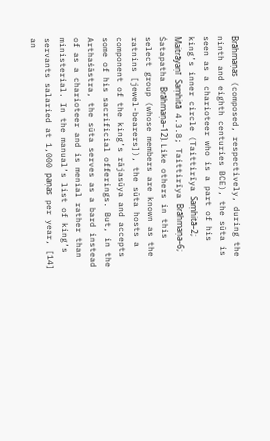Brāhmaṇas (composed, respectively, during the ninth and eighth centuries BCE), the sūta is seen as a charioteer who is a part of his king’s inner circle (Taittirīya Saṃhitā–2; Maitrāyaṇī Saṃhitā 4.3.8; Taittirīya Brāhmaṇa–6; Śatapatha Brāhmaṇa–12). Like others in this select group (whose members are known as the ratnins [jewel-bearers]), the sūta hosts a component of the king’s rājasūya and accepts some of his sacrificial offerings. But, in the Arthaśāstra, the sūta serves as a bard instead of as a charioteer and is menial rather than ministerial. In the manual’s list of king’s servants salaried at 1,000 paṇas per year, [14] an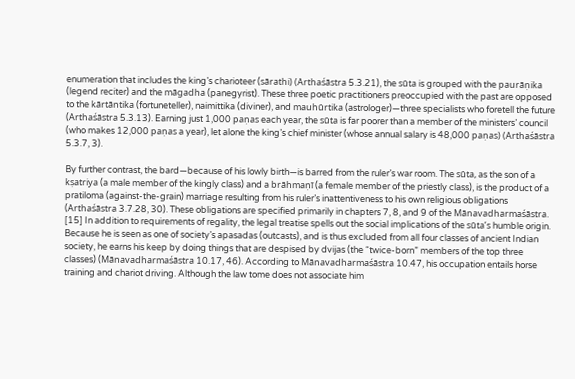enumeration that includes the king’s charioteer (sārathi) (Arthaśāstra 5.3.21), the sūta is grouped with the paurāṇika (legend reciter) and the māgadha (panegyrist). These three poetic practitioners preoccupied with the past are opposed to the kārtāntika (fortuneteller), naimittika (diviner), and mauhūrtika (astrologer)—three specialists who foretell the future (Arthaśāstra 5.3.13). Earning just 1,000 paṇas each year, the sūta is far poorer than a member of the ministers’ council (who makes 12,000 paṇas a year), let alone the king’s chief minister (whose annual salary is 48,000 paṇas) (Arthaśāstra 5.3.7, 3).

By further contrast, the bard—because of his lowly birth—is barred from the ruler’s war room. The sūta, as the son of a kṣatriya (a male member of the kingly class) and a brāhmaṇī (a female member of the priestly class), is the product of a pratiloma (against-the-grain) marriage resulting from his ruler’s inattentiveness to his own religious obligations (Arthaśāstra 3.7.28, 30). These obligations are specified primarily in chapters 7, 8, and 9 of the Mānavadharmaśāstra. [15] In addition to requirements of regality, the legal treatise spells out the social implications of the sūta’s humble origin. Because he is seen as one of society’s apasadas (outcasts), and is thus excluded from all four classes of ancient Indian society, he earns his keep by doing things that are despised by dvijas (the “twice-born” members of the top three classes) (Mānavadharmaśāstra 10.17, 46). According to Mānavadharmaśāstra 10.47, his occupation entails horse training and chariot driving. Although the law tome does not associate him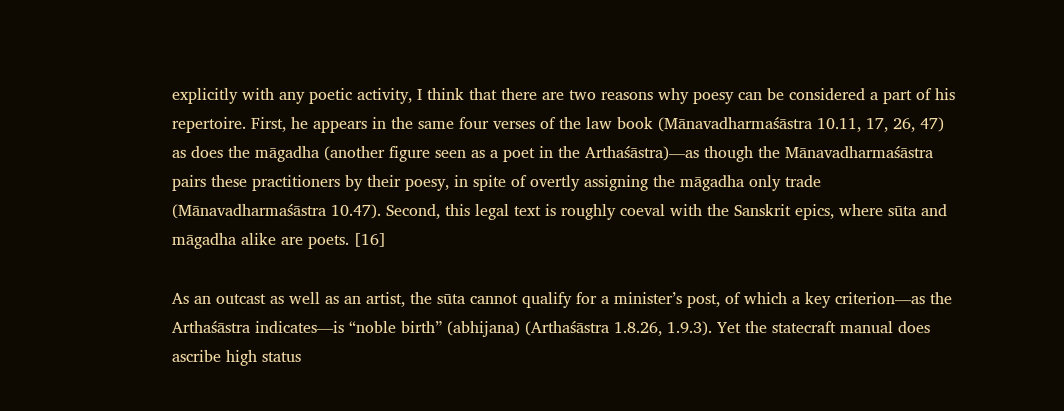explicitly with any poetic activity, I think that there are two reasons why poesy can be considered a part of his repertoire. First, he appears in the same four verses of the law book (Mānavadharmaśāstra 10.11, 17, 26, 47) as does the māgadha (another figure seen as a poet in the Arthaśāstra)—as though the Mānavadharmaśāstra pairs these practitioners by their poesy, in spite of overtly assigning the māgadha only trade (Mānavadharmaśāstra 10.47). Second, this legal text is roughly coeval with the Sanskrit epics, where sūta and māgadha alike are poets. [16]

As an outcast as well as an artist, the sūta cannot qualify for a minister’s post, of which a key criterion—as the Arthaśāstra indicates—is “noble birth” (abhijana) (Arthaśāstra 1.8.26, 1.9.3). Yet the statecraft manual does ascribe high status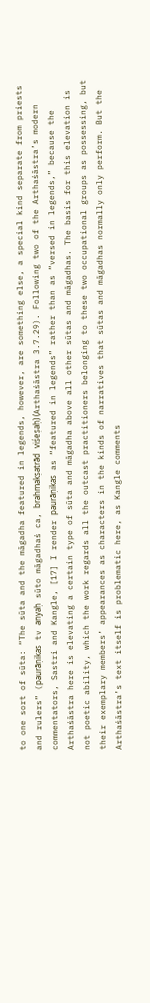to one sort of sūta: “The sūta and the māgadha featured in legends, however, are something else, a special kind separate from priests and rulers” (paurāṇikas tv anyaḥ sūto māgadhaś ca, brahmakṣatrād viśeṣaḥ) (Arthaśāstra 3.7.29). Following two of the Arthaśāstra’s modern commentators, Sastri and Kangle, [17] I render paurāṇikas as “featured in legends” rather than as “versed in legends,” because the Arthaśāstra here is elevating a certain type of sūta and māgadha above all other sūtas and māgadhas. The basis for this elevation is not poetic ability, which the work regards all the outcast practitioners belonging to these two occupational groups as possessing, but their exemplary members’ appearances as characters in the kinds of narratives that sūtas and māgadhas normally only perform. But the Arthaśāstra’s text itself is problematic here, as Kangle comments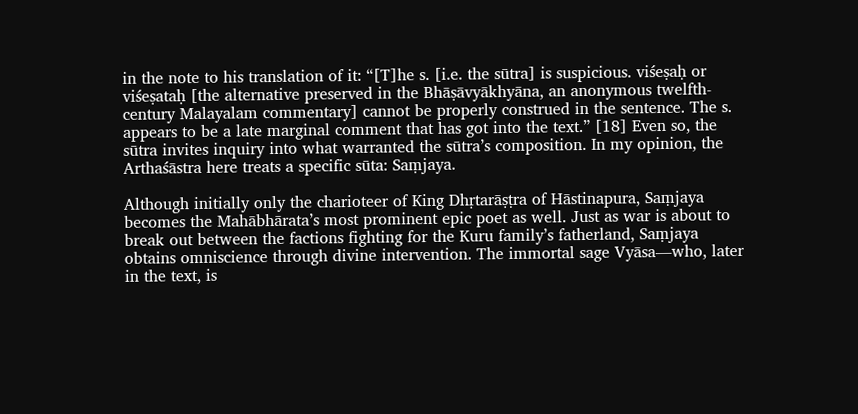in the note to his translation of it: “[T]he s. [i.e. the sūtra] is suspicious. viśeṣaḥ or viśeṣataḥ [the alternative preserved in the Bhāṣāvyākhyāna, an anonymous twelfth-century Malayalam commentary] cannot be properly construed in the sentence. The s. appears to be a late marginal comment that has got into the text.” [18] Even so, the sūtra invites inquiry into what warranted the sūtra’s composition. In my opinion, the Arthaśāstra here treats a specific sūta: Saṃjaya.

Although initially only the charioteer of King Dhṛtarāṣṭra of Hāstinapura, Saṃjaya becomes the Mahābhārata’s most prominent epic poet as well. Just as war is about to break out between the factions fighting for the Kuru family’s fatherland, Saṃjaya obtains omniscience through divine intervention. The immortal sage Vyāsa—who, later in the text, is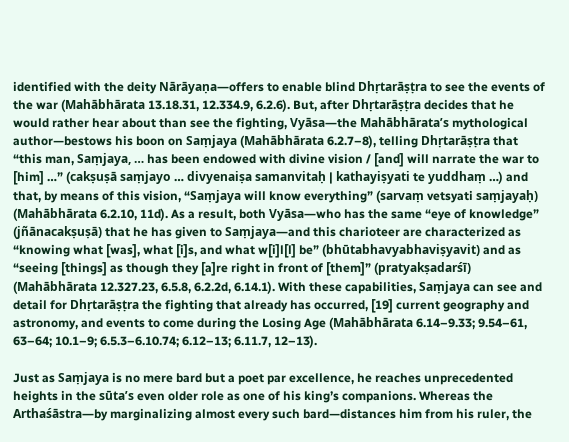identified with the deity Nārāyaṇa—offers to enable blind Dhṛtarāṣṭra to see the events of the war (Mahābhārata 13.18.31, 12.334.9, 6.2.6). But, after Dhṛtarāṣṭra decides that he would rather hear about than see the fighting, Vyāsa—the Mahābhārata’s mythological author—bestows his boon on Saṃjaya (Mahābhārata 6.2.7–8), telling Dhṛtarāṣṭra that “this man, Saṃjaya, … has been endowed with divine vision / [and] will narrate the war to [him] …” (cakṣuṣā saṃjayo … divyenaiṣa samanvitaḥ | kathayiṣyati te yuddhaṃ …) and that, by means of this vision, “Saṃjaya will know everything” (sarvaṃ vetsyati saṃjayaḥ) (Mahābhārata 6.2.10, 11d). As a result, both Vyāsa—who has the same “eye of knowledge” (jñānacakṣuṣā) that he has given to Saṃjaya—and this charioteer are characterized as “knowing what [was], what [i]s, and what w[i]l[l] be” (bhūtabhavyabhaviṣyavit) and as “seeing [things] as though they [a]re right in front of [them]” (pratyakṣadarśī) (Mahābhārata 12.327.23, 6.5.8, 6.2.2d, 6.14.1). With these capabilities, Saṃjaya can see and detail for Dhṛtarāṣṭra the fighting that already has occurred, [19] current geography and astronomy, and events to come during the Losing Age (Mahābhārata 6.14–9.33; 9.54–61, 63–64; 10.1–9; 6.5.3–6.10.74; 6.12–13; 6.11.7, 12–13).

Just as Saṃjaya is no mere bard but a poet par excellence, he reaches unprecedented heights in the sūta’s even older role as one of his king’s companions. Whereas the Arthaśāstra—by marginalizing almost every such bard—distances him from his ruler, the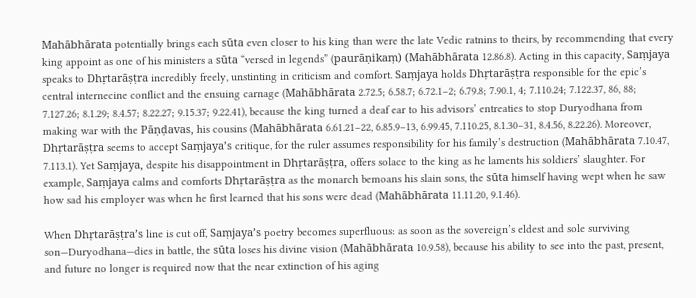Mahābhārata potentially brings each sūta even closer to his king than were the late Vedic ratnins to theirs, by recommending that every king appoint as one of his ministers a sūta “versed in legends” (paurāṇikaṃ) (Mahābhārata 12.86.8). Acting in this capacity, Saṃjaya speaks to Dhṛtarāṣṭra incredibly freely, unstinting in criticism and comfort. Saṃjaya holds Dhṛtarāṣṭra responsible for the epic’s central internecine conflict and the ensuing carnage (Mahābhārata 2.72.5; 6.58.7; 6.72.1–2; 6.79.8; 7.90.1, 4; 7.110.24; 7.122.37, 86, 88; 7.127.26; 8.1.29; 8.4.57; 8.22.27; 9.15.37; 9.22.41), because the king turned a deaf ear to his advisors’ entreaties to stop Duryodhana from making war with the Pāṇḍavas, his cousins (Mahābhārata 6.61.21–22, 6.85.9–13, 6.99.45, 7.110.25, 8.1.30–31, 8.4.56, 8.22.26). Moreover, Dhṛtarāṣṭra seems to accept Saṃjaya’s critique, for the ruler assumes responsibility for his family’s destruction (Mahābhārata 7.10.47, 7.113.1). Yet Saṃjaya, despite his disappointment in Dhṛtarāṣṭra, offers solace to the king as he laments his soldiers’ slaughter. For example, Saṃjaya calms and comforts Dhṛtarāṣṭra as the monarch bemoans his slain sons, the sūta himself having wept when he saw how sad his employer was when he first learned that his sons were dead (Mahābhārata 11.11.20, 9.1.46).

When Dhṛtarāṣṭra’s line is cut off, Saṃjaya’s poetry becomes superfluous: as soon as the sovereign’s eldest and sole surviving son—Duryodhana—dies in battle, the sūta loses his divine vision (Mahābhārata 10.9.58), because his ability to see into the past, present, and future no longer is required now that the near extinction of his aging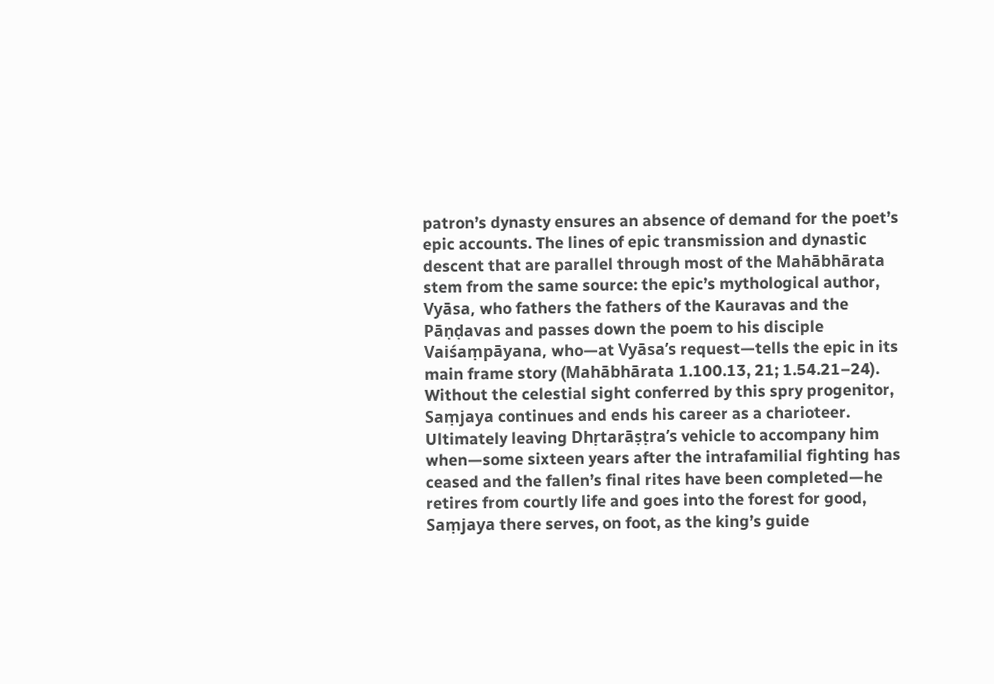patron’s dynasty ensures an absence of demand for the poet’s epic accounts. The lines of epic transmission and dynastic descent that are parallel through most of the Mahābhārata stem from the same source: the epic’s mythological author, Vyāsa, who fathers the fathers of the Kauravas and the Pāṇḍavas and passes down the poem to his disciple Vaiśaṃpāyana, who—at Vyāsa’s request—tells the epic in its main frame story (Mahābhārata 1.100.13, 21; 1.54.21–24). Without the celestial sight conferred by this spry progenitor, Saṃjaya continues and ends his career as a charioteer. Ultimately leaving Dhṛtarāṣṭra’s vehicle to accompany him when—some sixteen years after the intrafamilial fighting has ceased and the fallen’s final rites have been completed—he retires from courtly life and goes into the forest for good, Saṃjaya there serves, on foot, as the king’s guide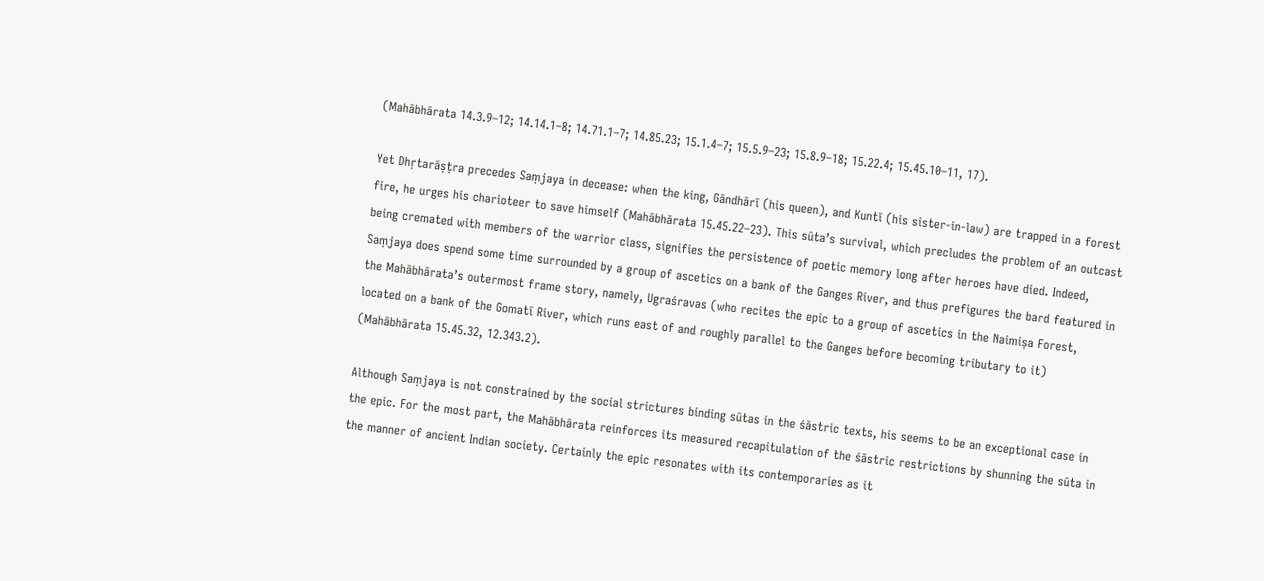(Mahābhārata 14.3.9–12; 14.14.1–8; 14.71.1–7; 14.85.23; 15.1.4–7; 15.5.9–23; 15.8.9–18; 15.22.4; 15.45.10–11, 17).

Yet Dhṛtarāṣṭra precedes Saṃjaya in decease: when the king, Gāndhārī (his queen), and Kuntī (his sister-in-law) are trapped in a forest fire, he urges his charioteer to save himself (Mahābhārata 15.45.22–23). This sūta’s survival, which precludes the problem of an outcast being cremated with members of the warrior class, signifies the persistence of poetic memory long after heroes have died. Indeed, Saṃjaya does spend some time surrounded by a group of ascetics on a bank of the Ganges River, and thus prefigures the bard featured in the Mahābhārata’s outermost frame story, namely, Ugraśravas (who recites the epic to a group of ascetics in the Naimiṣa Forest, located on a bank of the Gomatī River, which runs east of and roughly parallel to the Ganges before becoming tributary to it) (Mahābhārata 15.45.32, 12.343.2).

Although Saṃjaya is not constrained by the social strictures binding sūtas in the śāstric texts, his seems to be an exceptional case in the epic. For the most part, the Mahābhārata reinforces its measured recapitulation of the śāstric restrictions by shunning the sūta in the manner of ancient Indian society. Certainly the epic resonates with its contemporaries as it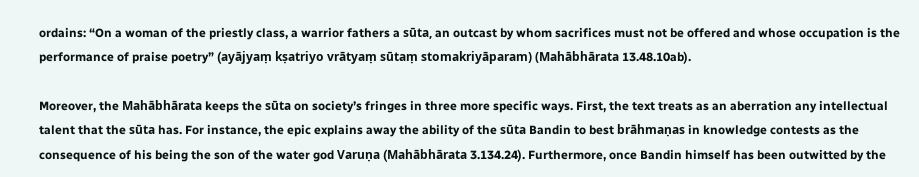ordains: “On a woman of the priestly class, a warrior fathers a sūta, an outcast by whom sacrifices must not be offered and whose occupation is the performance of praise poetry” (ayājyaṃ kṣatriyo vrātyaṃ sūtaṃ stomakriyāparam) (Mahābhārata 13.48.10ab).

Moreover, the Mahābhārata keeps the sūta on society’s fringes in three more specific ways. First, the text treats as an aberration any intellectual talent that the sūta has. For instance, the epic explains away the ability of the sūta Bandin to best brāhmaṇas in knowledge contests as the consequence of his being the son of the water god Varuṇa (Mahābhārata 3.134.24). Furthermore, once Bandin himself has been outwitted by the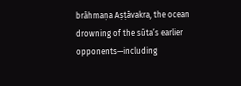brāhmaṇa Aṣṭāvakra, the ocean drowning of the sūta’s earlier opponents—including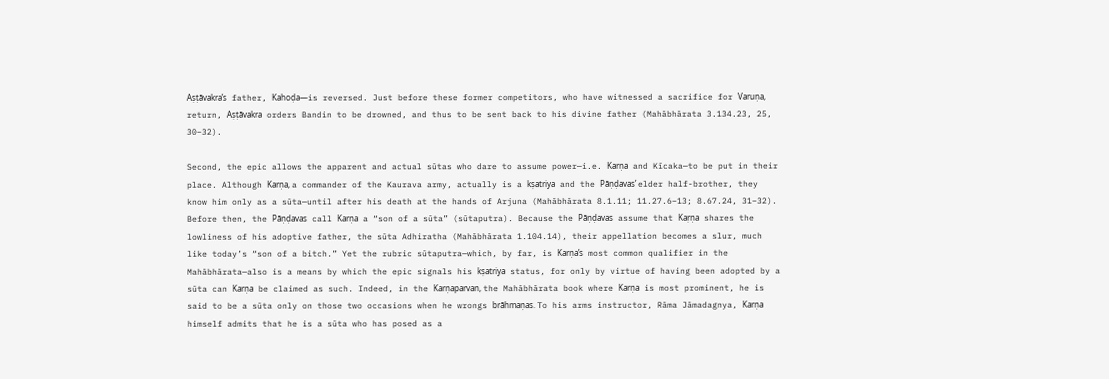Aṣṭāvakra’s father, Kahoḍa—is reversed. Just before these former competitors, who have witnessed a sacrifice for Varuṇa, return, Aṣṭāvakra orders Bandin to be drowned, and thus to be sent back to his divine father (Mahābhārata 3.134.23, 25, 30–32).

Second, the epic allows the apparent and actual sūtas who dare to assume power—i.e. Karṇa and Kīcaka—to be put in their place. Although Karṇa, a commander of the Kaurava army, actually is a kṣatriya and the Pāṇḍavas’ elder half-brother, they know him only as a sūta—until after his death at the hands of Arjuna (Mahābhārata 8.1.11; 11.27.6–13; 8.67.24, 31–32). Before then, the Pāṇḍavas call Karṇa a “son of a sūta” (sūtaputra). Because the Pāṇḍavas assume that Kaṛṇa shares the lowliness of his adoptive father, the sūta Adhiratha (Mahābhārata 1.104.14), their appellation becomes a slur, much like today’s “son of a bitch.” Yet the rubric sūtaputra—which, by far, is Karṇa’s most common qualifier in the Mahābhārata—also is a means by which the epic signals his kṣatriya status, for only by virtue of having been adopted by a sūta can Karṇa be claimed as such. Indeed, in the Karṇaparvan, the Mahābhārata book where Karṇa is most prominent, he is said to be a sūta only on those two occasions when he wrongs brāhmaṇas. To his arms instructor, Rāma Jāmadagnya, Karṇa himself admits that he is a sūta who has posed as a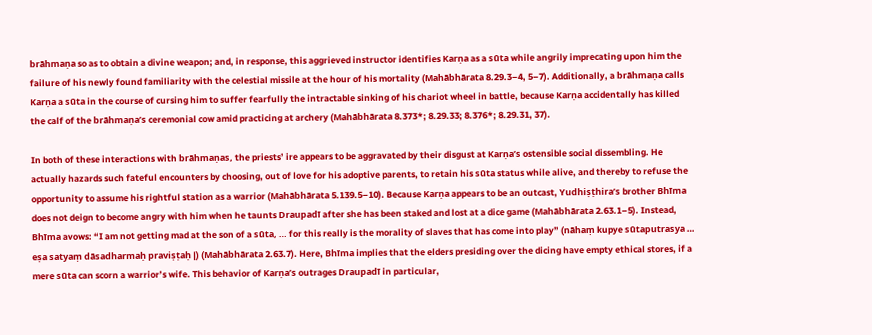brāhmaṇa so as to obtain a divine weapon; and, in response, this aggrieved instructor identifies Karṇa as a sūta while angrily imprecating upon him the failure of his newly found familiarity with the celestial missile at the hour of his mortality (Mahābhārata 8.29.3–4, 5–7). Additionally, a brāhmaṇa calls Karṇa a sūta in the course of cursing him to suffer fearfully the intractable sinking of his chariot wheel in battle, because Karṇa accidentally has killed the calf of the brāhmaṇa’s ceremonial cow amid practicing at archery (Mahābhārata 8.373*; 8.29.33; 8.376*; 8.29.31, 37).

In both of these interactions with brāhmaṇas, the priests’ ire appears to be aggravated by their disgust at Karṇa’s ostensible social dissembling. He actually hazards such fateful encounters by choosing, out of love for his adoptive parents, to retain his sūta status while alive, and thereby to refuse the opportunity to assume his rightful station as a warrior (Mahābhārata 5.139.5–10). Because Karṇa appears to be an outcast, Yudhiṣṭhira’s brother Bhīma does not deign to become angry with him when he taunts Draupadī after she has been staked and lost at a dice game (Mahābhārata 2.63.1–5). Instead, Bhīma avows: “I am not getting mad at the son of a sūta, … for this really is the morality of slaves that has come into play” (nāhaṃ kupye sūtaputrasya … eṣa satyaṃ dāsadharmaḥ praviṣṭaḥ |) (Mahābhārata 2.63.7). Here, Bhīma implies that the elders presiding over the dicing have empty ethical stores, if a mere sūta can scorn a warrior’s wife. This behavior of Karṇa’s outrages Draupadī in particular,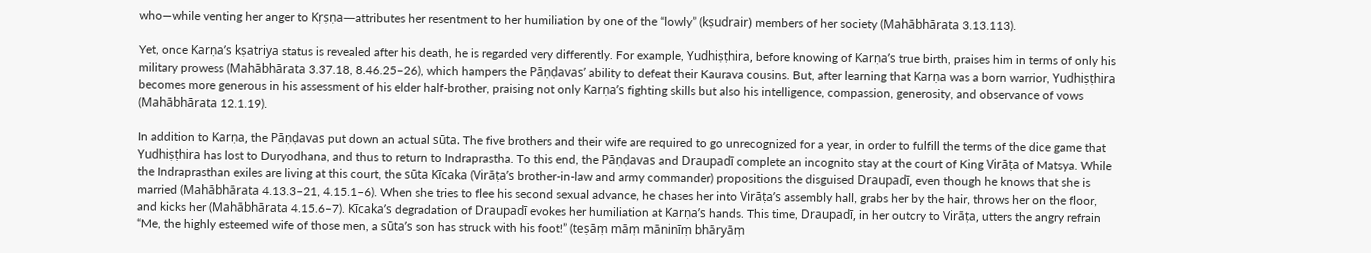who—while venting her anger to Kṛṣṇa—attributes her resentment to her humiliation by one of the “lowly” (kṣudrair) members of her society (Mahābhārata 3.13.113).

Yet, once Karṇa’s kṣatriya status is revealed after his death, he is regarded very differently. For example, Yudhiṣṭhira, before knowing of Karṇa’s true birth, praises him in terms of only his military prowess (Mahābhārata 3.37.18, 8.46.25–26), which hampers the Pāṇḍavas’ ability to defeat their Kaurava cousins. But, after learning that Karṇa was a born warrior, Yudhiṣṭhira becomes more generous in his assessment of his elder half-brother, praising not only Karṇa’s fighting skills but also his intelligence, compassion, generosity, and observance of vows (Mahābhārata 12.1.19).

In addition to Karṇa, the Pāṇḍavas put down an actual sūta. The five brothers and their wife are required to go unrecognized for a year, in order to fulfill the terms of the dice game that Yudhiṣṭhira has lost to Duryodhana, and thus to return to Indraprastha. To this end, the Pāṇḍavas and Draupadī complete an incognito stay at the court of King Virāṭa of Matsya. While the Indraprasthan exiles are living at this court, the sūta Kīcaka (Virāṭa’s brother-in-law and army commander) propositions the disguised Draupadī, even though he knows that she is married (Mahābhārata 4.13.3–21, 4.15.1–6). When she tries to flee his second sexual advance, he chases her into Virāṭa’s assembly hall, grabs her by the hair, throws her on the floor, and kicks her (Mahābhārata 4.15.6–7). Kīcaka’s degradation of Draupadī evokes her humiliation at Karṇa’s hands. This time, Draupadī, in her outcry to Virāṭa, utters the angry refrain “Me, the highly esteemed wife of those men, a sūta’s son has struck with his foot!” (teṣāṃ māṃ māninīṃ bhāryāṃ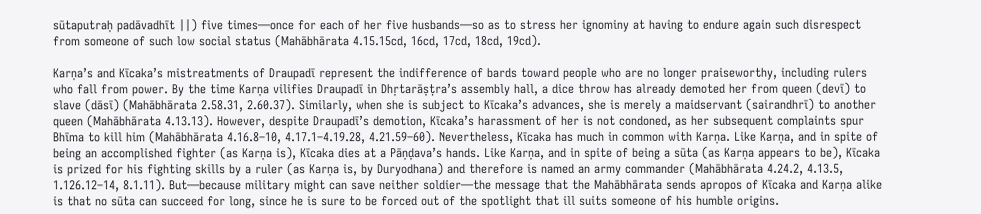sūtaputraḥ padāvadhīt ||) five times—once for each of her five husbands—so as to stress her ignominy at having to endure again such disrespect from someone of such low social status (Mahābhārata 4.15.15cd, 16cd, 17cd, 18cd, 19cd).

Karṇa’s and Kīcaka’s mistreatments of Draupadī represent the indifference of bards toward people who are no longer praiseworthy, including rulers who fall from power. By the time Karṇa vilifies Draupadī in Dhṛtarāṣṭra’s assembly hall, a dice throw has already demoted her from queen (devī) to slave (dāsī) (Mahābhārata 2.58.31, 2.60.37). Similarly, when she is subject to Kīcaka’s advances, she is merely a maidservant (sairandhrī) to another queen (Mahābhārata 4.13.13). However, despite Draupadī’s demotion, Kīcaka’s harassment of her is not condoned, as her subsequent complaints spur Bhīma to kill him (Mahābhārata 4.16.8–10, 4.17.1–4.19.28, 4.21.59–60). Nevertheless, Kīcaka has much in common with Karṇa. Like Karṇa, and in spite of being an accomplished fighter (as Karṇa is), Kīcaka dies at a Pāṇḍava’s hands. Like Karṇa, and in spite of being a sūta (as Karṇa appears to be), Kīcaka is prized for his fighting skills by a ruler (as Karṇa is, by Duryodhana) and therefore is named an army commander (Mahābhārata 4.24.2, 4.13.5, 1.126.12–14, 8.1.11). But—because military might can save neither soldier—the message that the Mahābhārata sends apropos of Kīcaka and Karṇa alike is that no sūta can succeed for long, since he is sure to be forced out of the spotlight that ill suits someone of his humble origins.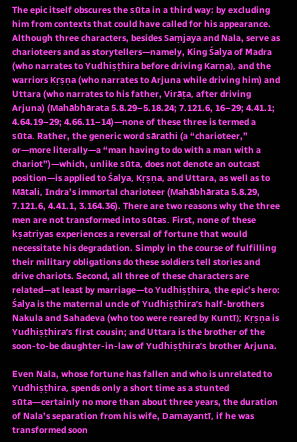The epic itself obscures the sūta in a third way: by excluding him from contexts that could have called for his appearance. Although three characters, besides Saṃjaya and Nala, serve as charioteers and as storytellers—namely, King Śalya of Madra (who narrates to Yudhiṣṭhira before driving Karṇa), and the warriors Kṛṣṇa (who narrates to Arjuna while driving him) and Uttara (who narrates to his father, Virāṭa, after driving Arjuna) (Mahābhārata 5.8.29–5.18.24; 7.121.6, 16–29; 4.41.1; 4.64.19–29; 4.66.11–14)—none of these three is termed a sūta. Rather, the generic word sārathi (a “charioteer,” or—more literally—a “man having to do with a man with a chariot”)—which, unlike sūta, does not denote an outcast position—is applied to Śalya, Kṛṣṇa, and Uttara, as well as to Mātali, Indra’s immortal charioteer (Mahābhārata 5.8.29, 7.121.6, 4.41.1, 3.164.36). There are two reasons why the three men are not transformed into sūtas. First, none of these kṣatriyas experiences a reversal of fortune that would necessitate his degradation. Simply in the course of fulfilling their military obligations do these soldiers tell stories and drive chariots. Second, all three of these characters are related—at least by marriage—to Yudhiṣṭhira, the epic’s hero: Śalya is the maternal uncle of Yudhiṣṭhira’s half-brothers Nakula and Sahadeva (who too were reared by Kuntī); Kṛṣṇa is Yudhiṣṭhira’s first cousin; and Uttara is the brother of the soon-to-be daughter-in-law of Yudhiṣṭhira’s brother Arjuna.

Even Nala, whose fortune has fallen and who is unrelated to Yudhiṣṭhira, spends only a short time as a stunted sūta—certainly no more than about three years, the duration of Nala’s separation from his wife, Damayantī, if he was transformed soon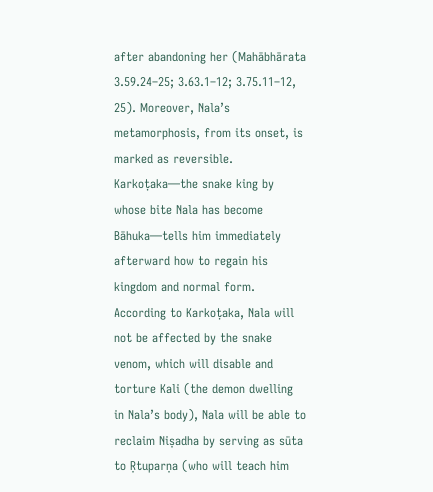after abandoning her (Mahābhārata 3.59.24–25; 3.63.1–12; 3.75.11–12, 25). Moreover, Nala’s metamorphosis, from its onset, is marked as reversible. Karkoṭaka—the snake king by whose bite Nala has become Bāhuka—tells him immediately afterward how to regain his kingdom and normal form. According to Karkoṭaka, Nala will not be affected by the snake venom, which will disable and torture Kali (the demon dwelling in Nala’s body), Nala will be able to reclaim Niṣadha by serving as sūta to Ṛtuparṇa (who will teach him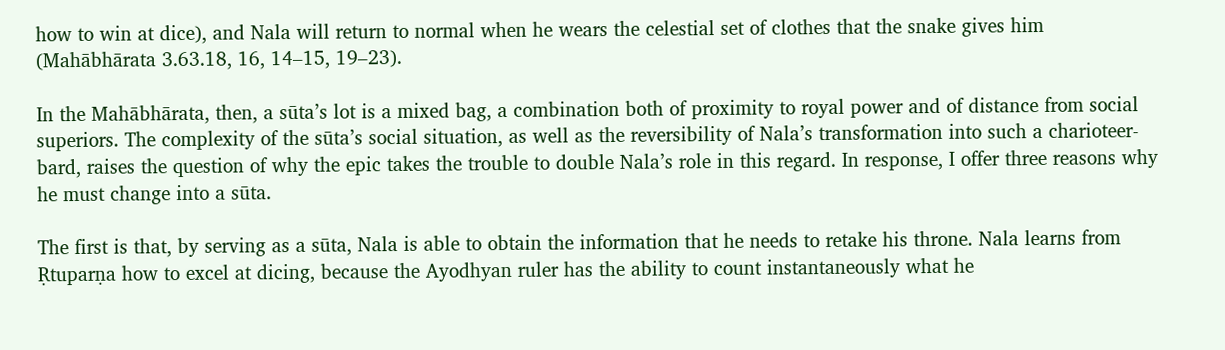how to win at dice), and Nala will return to normal when he wears the celestial set of clothes that the snake gives him (Mahābhārata 3.63.18, 16, 14–15, 19–23).

In the Mahābhārata, then, a sūta’s lot is a mixed bag, a combination both of proximity to royal power and of distance from social superiors. The complexity of the sūta’s social situation, as well as the reversibility of Nala’s transformation into such a charioteer-bard, raises the question of why the epic takes the trouble to double Nala’s role in this regard. In response, I offer three reasons why he must change into a sūta.

The first is that, by serving as a sūta, Nala is able to obtain the information that he needs to retake his throne. Nala learns from Ṛtuparṇa how to excel at dicing, because the Ayodhyan ruler has the ability to count instantaneously what he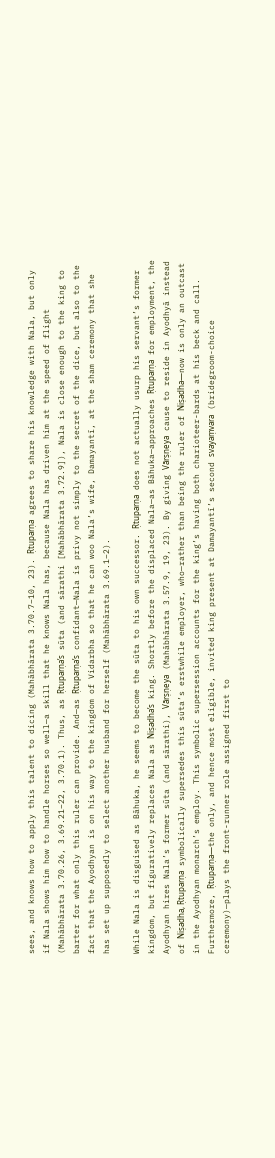sees, and knows how to apply this talent to dicing (Mahābhārata 3.70.7–10, 23). Ṛtuparṇa agrees to share his knowledge with Nala, but only if Nala shows him how to handle horses so well—a skill that he knows Nala has, because Nala has driven him at the speed of flight (Mahābhārata 3.70.26, 3.69.21–22, 3.70.1). Thus, as Ṛtuparṇa’s sūta (and sārathi [Mahābhārata 3.72.9]), Nala is close enough to the king to barter for what only this ruler can provide. And—as Ṛtuparṇa’s confidant—Nala is privy not simply to the secret of the dice, but also to the fact that the Ayodhyan is on his way to the kingdom of Vidarbha so that he can woo Nala’s wife, Damayantī, at the sham ceremony that she has set up supposedly to select another husband for herself (Mahābhārata 3.69.1–2).

While Nala is disguised as Bāhuka, he seems to become the sūta to his own successor. Ṛtuparṇa does not actually usurp his servant’s former kingdom, but figuratively replaces Nala as Niṣadha’s king. Shortly before the displaced Nala—as Bāhuka—approaches Ṛtuparṇa for employment, the Ayodhyan hires Nala’s former sūta (and sārathi), Vārṣṇeya (Mahābhārata 3.57.9, 19, 23). By giving Vārṣṇeya cause to reside in Ayodhyā instead of Niṣadha, Ṛtuparṇa symbolically supersedes this sūta’s erstwhile employer, who—rather than being the ruler of Niṣadha—now is only an outcast in the Ayodhyan monarch’s employ. This symbolic supersession accounts for the king’s having both charioteer-bards at his beck and call. Furthermore, Ṛtuparṇa—the only, and hence most eligible, invited king present at Damayantī’s second svayaṃvara (bridegroom-choice ceremony)—plays the front-runner role assigned first to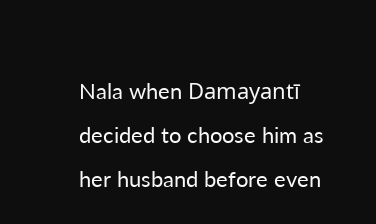Nala when Damayantī decided to choose him as her husband before even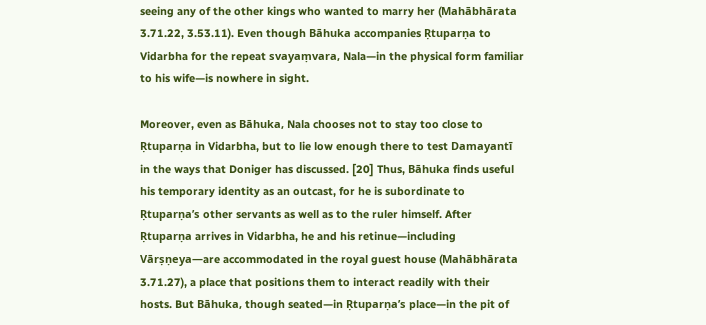seeing any of the other kings who wanted to marry her (Mahābhārata 3.71.22, 3.53.11). Even though Bāhuka accompanies Ṛtuparṇa to Vidarbha for the repeat svayaṃvara, Nala—in the physical form familiar to his wife—is nowhere in sight.

Moreover, even as Bāhuka, Nala chooses not to stay too close to Ṛtuparṇa in Vidarbha, but to lie low enough there to test Damayantī in the ways that Doniger has discussed. [20] Thus, Bāhuka finds useful his temporary identity as an outcast, for he is subordinate to Ṛtuparṇa’s other servants as well as to the ruler himself. After Ṛtuparṇa arrives in Vidarbha, he and his retinue—including Vārṣṇeya—are accommodated in the royal guest house (Mahābhārata 3.71.27), a place that positions them to interact readily with their hosts. But Bāhuka, though seated—in Ṛtuparṇa’s place—in the pit of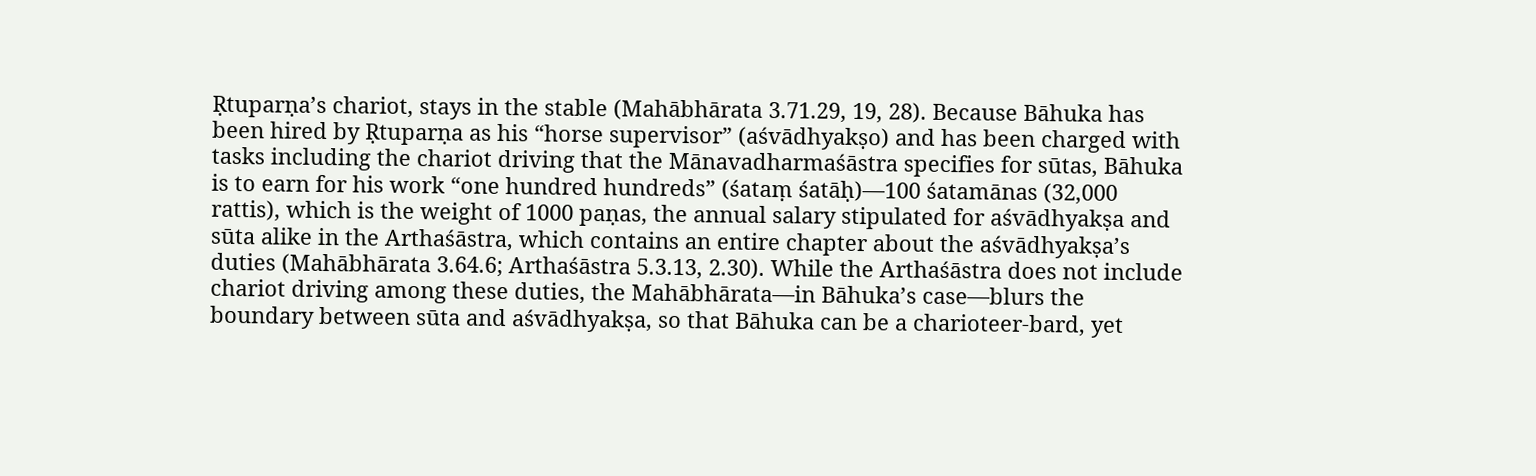Ṛtuparṇa’s chariot, stays in the stable (Mahābhārata 3.71.29, 19, 28). Because Bāhuka has been hired by Ṛtuparṇa as his “horse supervisor” (aśvādhyakṣo) and has been charged with tasks including the chariot driving that the Mānavadharmaśāstra specifies for sūtas, Bāhuka is to earn for his work “one hundred hundreds” (śataṃ śatāḥ)—100 śatamānas (32,000 rattis), which is the weight of 1000 paṇas, the annual salary stipulated for aśvādhyakṣa and sūta alike in the Arthaśāstra, which contains an entire chapter about the aśvādhyakṣa’s duties (Mahābhārata 3.64.6; Arthaśāstra 5.3.13, 2.30). While the Arthaśāstra does not include chariot driving among these duties, the Mahābhārata—in Bāhuka’s case—blurs the boundary between sūta and aśvādhyakṣa, so that Bāhuka can be a charioteer-bard, yet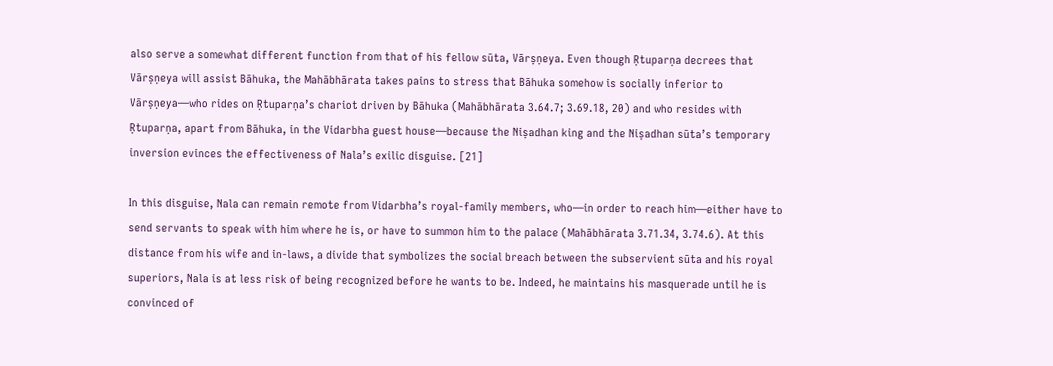also serve a somewhat different function from that of his fellow sūta, Vārṣṇeya. Even though Ṛtuparṇa decrees that Vārṣṇeya will assist Bāhuka, the Mahābhārata takes pains to stress that Bāhuka somehow is socially inferior to Vārṣṇeya—who rides on Ṛtuparṇa’s chariot driven by Bāhuka (Mahābhārata 3.64.7; 3.69.18, 20) and who resides with Ṛtuparṇa, apart from Bāhuka, in the Vidarbha guest house—because the Niṣadhan king and the Niṣadhan sūta’s temporary inversion evinces the effectiveness of Nala’s exilic disguise. [21]

In this disguise, Nala can remain remote from Vidarbha’s royal-family members, who—in order to reach him—either have to send servants to speak with him where he is, or have to summon him to the palace (Mahābhārata 3.71.34, 3.74.6). At this distance from his wife and in-laws, a divide that symbolizes the social breach between the subservient sūta and his royal superiors, Nala is at less risk of being recognized before he wants to be. Indeed, he maintains his masquerade until he is convinced of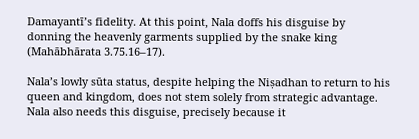Damayantī’s fidelity. At this point, Nala doffs his disguise by donning the heavenly garments supplied by the snake king (Mahābhārata 3.75.16–17).

Nala’s lowly sūta status, despite helping the Niṣadhan to return to his queen and kingdom, does not stem solely from strategic advantage. Nala also needs this disguise, precisely because it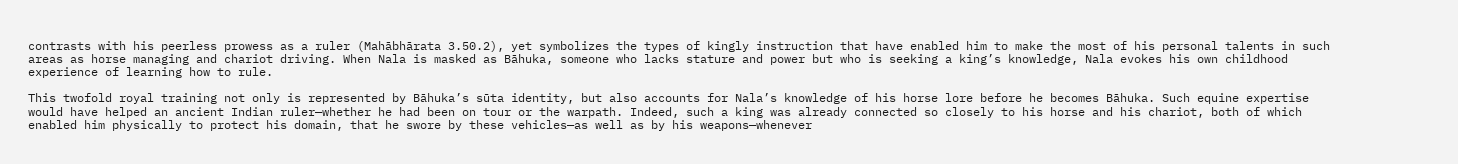contrasts with his peerless prowess as a ruler (Mahābhārata 3.50.2), yet symbolizes the types of kingly instruction that have enabled him to make the most of his personal talents in such areas as horse managing and chariot driving. When Nala is masked as Bāhuka, someone who lacks stature and power but who is seeking a king’s knowledge, Nala evokes his own childhood experience of learning how to rule.

This twofold royal training not only is represented by Bāhuka’s sūta identity, but also accounts for Nala’s knowledge of his horse lore before he becomes Bāhuka. Such equine expertise would have helped an ancient Indian ruler—whether he had been on tour or the warpath. Indeed, such a king was already connected so closely to his horse and his chariot, both of which enabled him physically to protect his domain, that he swore by these vehicles—as well as by his weapons—whenever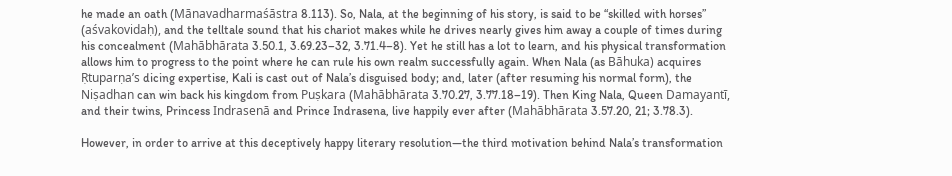he made an oath (Mānavadharmaśāstra 8.113). So, Nala, at the beginning of his story, is said to be “skilled with horses” (aśvakovidaḥ), and the telltale sound that his chariot makes while he drives nearly gives him away a couple of times during his concealment (Mahābhārata 3.50.1, 3.69.23–32, 3.71.4–8). Yet he still has a lot to learn, and his physical transformation allows him to progress to the point where he can rule his own realm successfully again. When Nala (as Bāhuka) acquires Ṛtuparṇa’s dicing expertise, Kali is cast out of Nala’s disguised body; and, later (after resuming his normal form), the Niṣadhan can win back his kingdom from Puṣkara (Mahābhārata 3.70.27, 3.77.18–19). Then King Nala, Queen Damayantī, and their twins, Princess Indrasenā and Prince Indrasena, live happily ever after (Mahābhārata 3.57.20, 21; 3.78.3).

However, in order to arrive at this deceptively happy literary resolution—the third motivation behind Nala’s transformation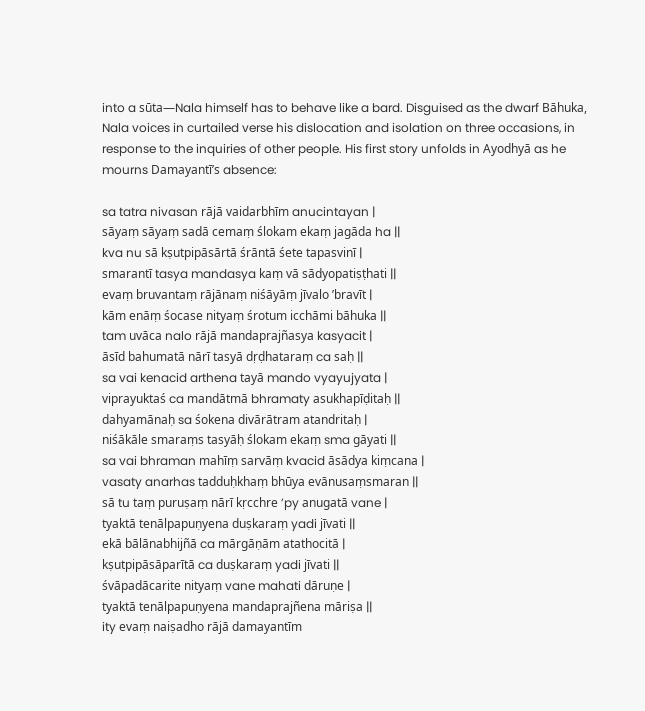into a sūta—Nala himself has to behave like a bard. Disguised as the dwarf Bāhuka, Nala voices in curtailed verse his dislocation and isolation on three occasions, in response to the inquiries of other people. His first story unfolds in Ayodhyā as he mourns Damayantī’s absence:

sa tatra nivasan rājā vaidarbhīm anucintayan |
sāyaṃ sāyaṃ sadā cemaṃ ślokam ekaṃ jagāda ha ||
kva nu sā kṣutpipāsārtā śrāntā śete tapasvinī |
smarantī tasya mandasya kaṃ vā sādyopatiṣṭhati ||
evaṃ bruvantaṃ rājānaṃ niśāyāṃ jīvalo ’bravīt |
kām enāṃ śocase nityaṃ śrotum icchāmi bāhuka ||
tam uvāca nalo rājā mandaprajñasya kasyacit |
āsīd bahumatā nārī tasyā dṛḍhataraṃ ca saḥ ||
sa vai kenacid arthena tayā mando vyayujyata |
viprayuktaś ca mandātmā bhramaty asukhapīḍitaḥ ||
dahyamānaḥ sa śokena divārātram atandritaḥ |
niśākāle smaraṃs tasyāḥ ślokam ekaṃ sma gāyati ||
sa vai bhraman mahīṃ sarvāṃ kvacid āsādya kiṃcana |
vasaty anarhas tadduḥkhaṃ bhūya evānusaṃsmaran ||
sā tu taṃ puruṣaṃ nārī kṛcchre ’py anugatā vane |
tyaktā tenālpapuṇyena duṣkaraṃ yadi jīvati ||
ekā bālānabhijñā ca mārgāṇām atathocitā |
kṣutpipāsāparītā ca duṣkaraṃ yadi jīvati ||
śvāpadācarite nityaṃ vane mahati dāruṇe |
tyaktā tenālpapuṇyena mandaprajñena māriṣa ||
ity evaṃ naiṣadho rājā damayantīm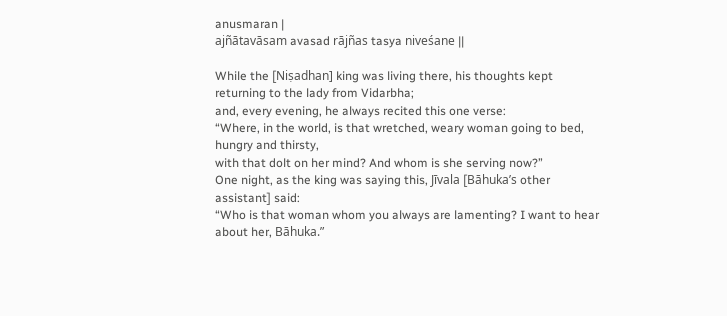anusmaran |
ajñātavāsam avasad rājñas tasya niveśane ||

While the [Niṣadhan] king was living there, his thoughts kept returning to the lady from Vidarbha;
and, every evening, he always recited this one verse:
“Where, in the world, is that wretched, weary woman going to bed, hungry and thirsty,
with that dolt on her mind? And whom is she serving now?”
One night, as the king was saying this, Jīvala [Bāhuka’s other assistant] said:
“Who is that woman whom you always are lamenting? I want to hear about her, Bāhuka.”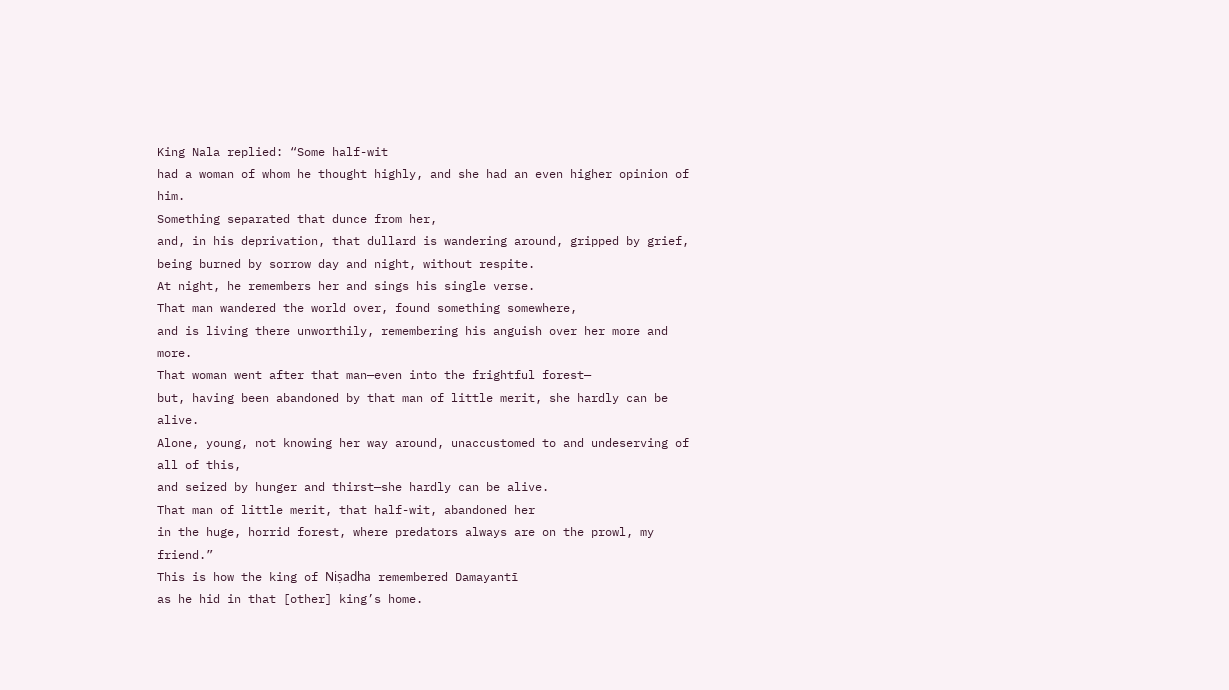King Nala replied: “Some half-wit
had a woman of whom he thought highly, and she had an even higher opinion of him.
Something separated that dunce from her,
and, in his deprivation, that dullard is wandering around, gripped by grief,
being burned by sorrow day and night, without respite.
At night, he remembers her and sings his single verse.
That man wandered the world over, found something somewhere,
and is living there unworthily, remembering his anguish over her more and more.
That woman went after that man—even into the frightful forest—
but, having been abandoned by that man of little merit, she hardly can be alive.
Alone, young, not knowing her way around, unaccustomed to and undeserving of all of this,
and seized by hunger and thirst—she hardly can be alive.
That man of little merit, that half-wit, abandoned her
in the huge, horrid forest, where predators always are on the prowl, my friend.”
This is how the king of Niṣadha remembered Damayantī
as he hid in that [other] king’s home.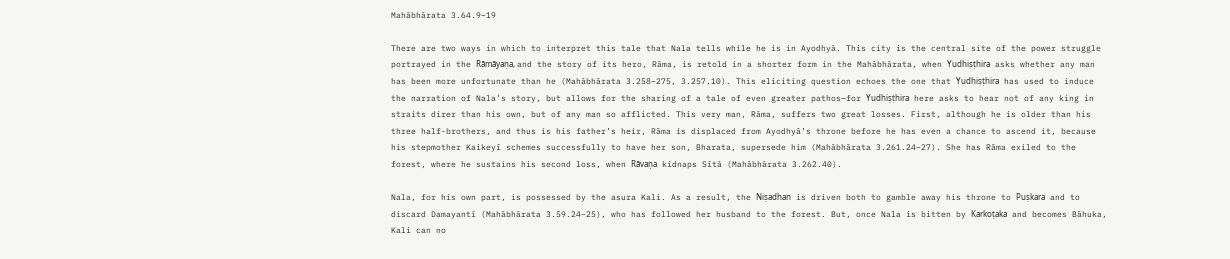Mahābhārata 3.64.9–19

There are two ways in which to interpret this tale that Nala tells while he is in Ayodhyā. This city is the central site of the power struggle portrayed in the Rāmāyaṇa, and the story of its hero, Rāma, is retold in a shorter form in the Mahābhārata, when Yudhiṣṭhira asks whether any man has been more unfortunate than he (Mahābhārata 3.258–275, 3.257.10). This eliciting question echoes the one that Yudhiṣṭhira has used to induce the narration of Nala’s story, but allows for the sharing of a tale of even greater pathos—for Yudhiṣṭhira here asks to hear not of any king in straits direr than his own, but of any man so afflicted. This very man, Rāma, suffers two great losses. First, although he is older than his three half-brothers, and thus is his father’s heir, Rāma is displaced from Ayodhyā’s throne before he has even a chance to ascend it, because his stepmother Kaikeyī schemes successfully to have her son, Bharata, supersede him (Mahābhārata 3.261.24–27). She has Rāma exiled to the forest, where he sustains his second loss, when Rāvaṇa kidnaps Sītā (Mahābhārata 3.262.40).

Nala, for his own part, is possessed by the asura Kali. As a result, the Niṣadhan is driven both to gamble away his throne to Puṣkara and to discard Damayantī (Mahābhārata 3.59.24–25), who has followed her husband to the forest. But, once Nala is bitten by Karkoṭaka and becomes Bāhuka, Kali can no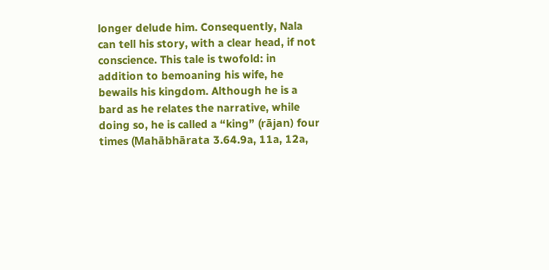longer delude him. Consequently, Nala can tell his story, with a clear head, if not conscience. This tale is twofold: in addition to bemoaning his wife, he bewails his kingdom. Although he is a bard as he relates the narrative, while doing so, he is called a “king” (rājan) four times (Mahābhārata 3.64.9a, 11a, 12a,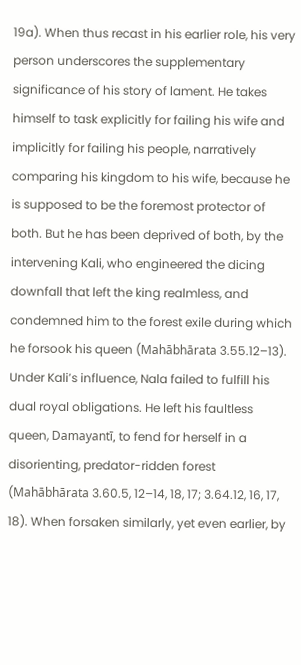19a). When thus recast in his earlier role, his very person underscores the supplementary significance of his story of lament. He takes himself to task explicitly for failing his wife and implicitly for failing his people, narratively comparing his kingdom to his wife, because he is supposed to be the foremost protector of both. But he has been deprived of both, by the intervening Kali, who engineered the dicing downfall that left the king realmless, and condemned him to the forest exile during which he forsook his queen (Mahābhārata 3.55.12–13). Under Kali’s influence, Nala failed to fulfill his dual royal obligations. He left his faultless queen, Damayantī, to fend for herself in a disorienting, predator-ridden forest (Mahābhārata 3.60.5, 12–14, 18, 17; 3.64.12, 16, 17, 18). When forsaken similarly, yet even earlier, by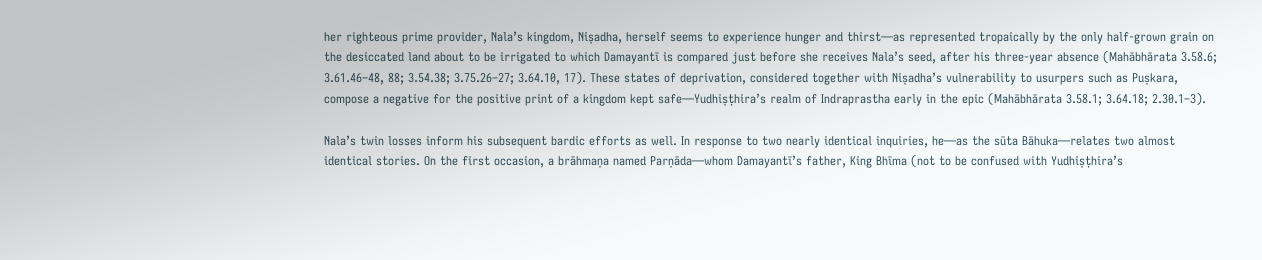her righteous prime provider, Nala’s kingdom, Niṣadha, herself seems to experience hunger and thirst—as represented tropaically by the only half-grown grain on the desiccated land about to be irrigated to which Damayantī is compared just before she receives Nala’s seed, after his three-year absence (Mahābhārata 3.58.6; 3.61.46–48, 88; 3.54.38; 3.75.26–27; 3.64.10, 17). These states of deprivation, considered together with Niṣadha’s vulnerability to usurpers such as Puṣkara, compose a negative for the positive print of a kingdom kept safe—Yudhiṣṭhira’s realm of Indraprastha early in the epic (Mahābhārata 3.58.1; 3.64.18; 2.30.1–3).

Nala’s twin losses inform his subsequent bardic efforts as well. In response to two nearly identical inquiries, he—as the sūta Bāhuka—relates two almost identical stories. On the first occasion, a brāhmaṇa named Parṇāda—whom Damayantī’s father, King Bhīma (not to be confused with Yudhiṣṭhira’s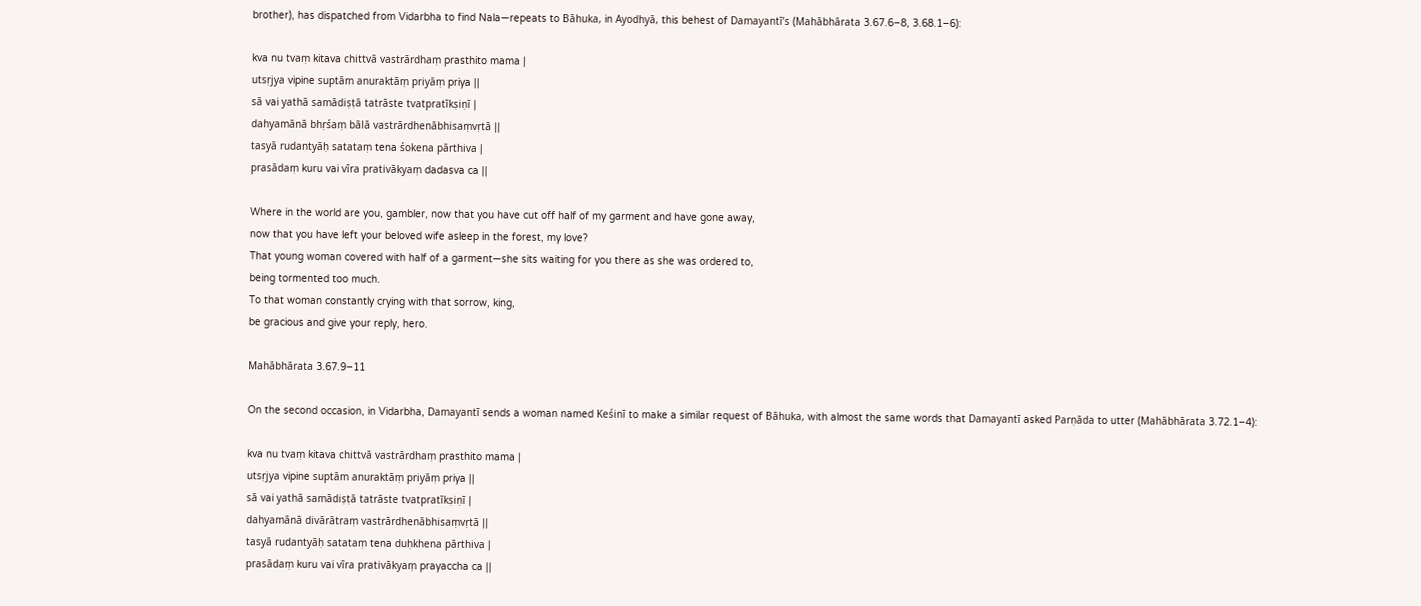brother), has dispatched from Vidarbha to find Nala—repeats to Bāhuka, in Ayodhyā, this behest of Damayantī’s (Mahābhārata 3.67.6–8, 3.68.1–6):

kva nu tvaṃ kitava chittvā vastrārdhaṃ prasthito mama |
utsṛjya vipine suptām anuraktāṃ priyāṃ priya ||
sā vai yathā samādiṣṭā tatrāste tvatpratīkṣiṇī |
dahyamānā bhṛśaṃ bālā vastrārdhenābhisaṃvṛtā ||
tasyā rudantyāḥ satataṃ tena śokena pārthiva |
prasādaṃ kuru vai vīra prativākyaṃ dadasva ca ||

Where in the world are you, gambler, now that you have cut off half of my garment and have gone away,
now that you have left your beloved wife asleep in the forest, my love?
That young woman covered with half of a garment—she sits waiting for you there as she was ordered to,
being tormented too much.
To that woman constantly crying with that sorrow, king,
be gracious and give your reply, hero.

Mahābhārata 3.67.9–11

On the second occasion, in Vidarbha, Damayantī sends a woman named Keśinī to make a similar request of Bāhuka, with almost the same words that Damayantī asked Parṇāda to utter (Mahābhārata 3.72.1–4):

kva nu tvaṃ kitava chittvā vastrārdhaṃ prasthito mama |
utsṛjya vipine suptām anuraktāṃ priyāṃ priya ||
sā vai yathā samādiṣṭā tatrāste tvatpratīkṣiṇī |
dahyamānā divārātraṃ vastrārdhenābhisaṃvṛtā ||
tasyā rudantyāḥ satataṃ tena duḥkhena pārthiva |
prasādaṃ kuru vai vīra prativākyaṃ prayaccha ca ||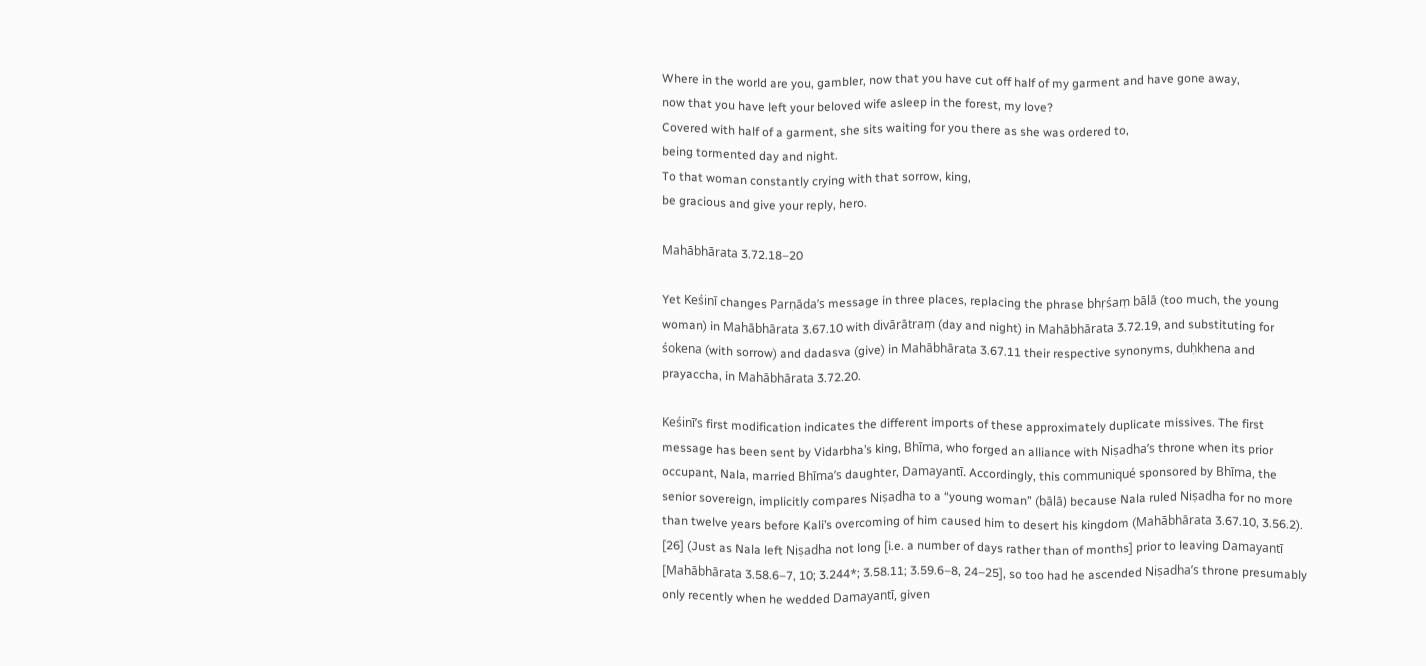Where in the world are you, gambler, now that you have cut off half of my garment and have gone away,
now that you have left your beloved wife asleep in the forest, my love?
Covered with half of a garment, she sits waiting for you there as she was ordered to,
being tormented day and night.
To that woman constantly crying with that sorrow, king,
be gracious and give your reply, hero.

Mahābhārata 3.72.18–20

Yet Keśinī changes Parṇāda’s message in three places, replacing the phrase bhṛśaṃ bālā (too much, the young woman) in Mahābhārata 3.67.10 with divārātraṃ (day and night) in Mahābhārata 3.72.19, and substituting for śokena (with sorrow) and dadasva (give) in Mahābhārata 3.67.11 their respective synonyms, duḥkhena and prayaccha, in Mahābhārata 3.72.20.

Keśinī’s first modification indicates the different imports of these approximately duplicate missives. The first message has been sent by Vidarbha’s king, Bhīma, who forged an alliance with Niṣadha’s throne when its prior occupant, Nala, married Bhīma’s daughter, Damayantī. Accordingly, this communiqué sponsored by Bhīma, the senior sovereign, implicitly compares Niṣadha to a “young woman” (bālā) because Nala ruled Niṣadha for no more than twelve years before Kali’s overcoming of him caused him to desert his kingdom (Mahābhārata 3.67.10, 3.56.2). [26] (Just as Nala left Niṣadha not long [i.e. a number of days rather than of months] prior to leaving Damayantī [Mahābhārata 3.58.6–7, 10; 3.244*; 3.58.11; 3.59.6–8, 24–25], so too had he ascended Niṣadha’s throne presumably only recently when he wedded Damayantī, given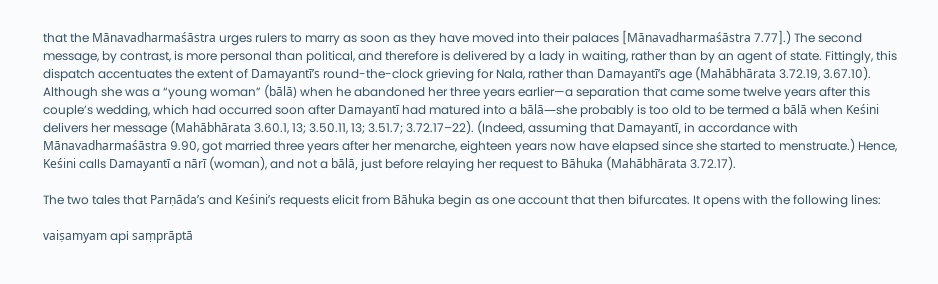that the Mānavadharmaśāstra urges rulers to marry as soon as they have moved into their palaces [Mānavadharmaśāstra 7.77].) The second message, by contrast, is more personal than political, and therefore is delivered by a lady in waiting, rather than by an agent of state. Fittingly, this dispatch accentuates the extent of Damayantī’s round-the-clock grieving for Nala, rather than Damayantī’s age (Mahābhārata 3.72.19, 3.67.10). Although she was a “young woman” (bālā) when he abandoned her three years earlier—a separation that came some twelve years after this couple’s wedding, which had occurred soon after Damayantī had matured into a bālā—she probably is too old to be termed a bālā when Keśini delivers her message (Mahābhārata 3.60.1, 13; 3.50.11, 13; 3.51.7; 3.72.17–22). (Indeed, assuming that Damayantī, in accordance with Mānavadharmaśāstra 9.90, got married three years after her menarche, eighteen years now have elapsed since she started to menstruate.) Hence, Keśini calls Damayantī a nārī (woman), and not a bālā, just before relaying her request to Bāhuka (Mahābhārata 3.72.17).

The two tales that Parṇāda’s and Keśini’s requests elicit from Bāhuka begin as one account that then bifurcates. It opens with the following lines:

vaiṣamyam api saṃprāptā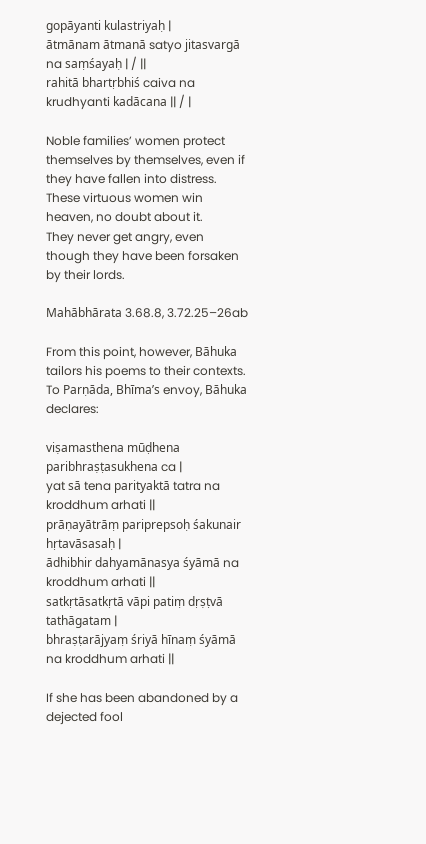gopāyanti kulastriyaḥ |
ātmānam ātmanā satyo jitasvargā na saṃśayaḥ | / ||
rahitā bhartṛbhiś caiva na krudhyanti kadācana || / |

Noble families’ women protect themselves by themselves, even if they have fallen into distress.
These virtuous women win heaven, no doubt about it.
They never get angry, even though they have been forsaken by their lords.

Mahābhārata 3.68.8, 3.72.25–26ab

From this point, however, Bāhuka tailors his poems to their contexts. To Parṇāda, Bhīma’s envoy, Bāhuka declares:

viṣamasthena mūḍhena paribhraṣṭasukhena ca |
yat sā tena parityaktā tatra na kroddhum arhati ||
prāṇayātrāṃ pariprepsoḥ śakunair hṛtavāsasaḥ |
ādhibhir dahyamānasya śyāmā na kroddhum arhati ||
satkṛtāsatkṛtā vāpi patiṃ dṛṣṭvā tathāgatam |
bhraṣṭarājyaṃ śriyā hīnaṃ śyāmā na kroddhum arhati ||

If she has been abandoned by a dejected fool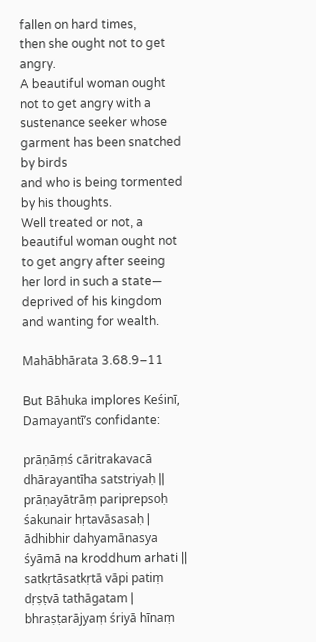fallen on hard times,
then she ought not to get angry.
A beautiful woman ought not to get angry with a sustenance seeker whose garment has been snatched by birds
and who is being tormented by his thoughts.
Well treated or not, a beautiful woman ought not to get angry after seeing her lord in such a state—
deprived of his kingdom and wanting for wealth.

Mahābhārata 3.68.9–11

But Bāhuka implores Keśinī, Damayantī’s confidante:

prāṇāṃś cāritrakavacā dhārayantīha satstriyaḥ ||
prāṇayātrāṃ pariprepsoḥ śakunair hṛtavāsasaḥ |
ādhibhir dahyamānasya śyāmā na kroddhum arhati ||
satkṛtāsatkṛtā vāpi patiṃ dṛṣṭvā tathāgatam |
bhraṣṭarājyaṃ śriyā hīnaṃ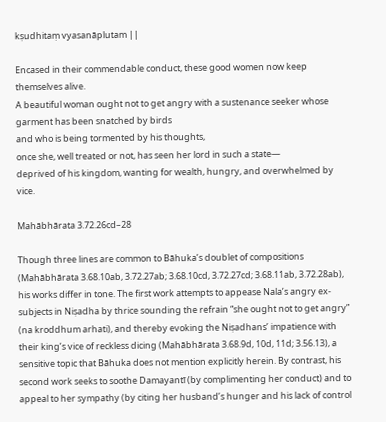kṣudhitaṃ vyasanāplutam ||

Encased in their commendable conduct, these good women now keep themselves alive.
A beautiful woman ought not to get angry with a sustenance seeker whose garment has been snatched by birds
and who is being tormented by his thoughts,
once she, well treated or not, has seen her lord in such a state—
deprived of his kingdom, wanting for wealth, hungry, and overwhelmed by vice.

Mahābhārata 3.72.26cd–28

Though three lines are common to Bāhuka’s doublet of compositions (Mahābhārata 3.68.10ab, 3.72.27ab; 3.68.10cd, 3.72.27cd; 3.68.11ab, 3.72.28ab), his works differ in tone. The first work attempts to appease Nala’s angry ex-subjects in Niṣadha by thrice sounding the refrain “she ought not to get angry” (na kroddhum arhati), and thereby evoking the Niṣadhans’ impatience with their king’s vice of reckless dicing (Mahābhārata 3.68.9d, 10d, 11d; 3.56.13), a sensitive topic that Bāhuka does not mention explicitly herein. By contrast, his second work seeks to soothe Damayantī (by complimenting her conduct) and to appeal to her sympathy (by citing her husband’s hunger and his lack of control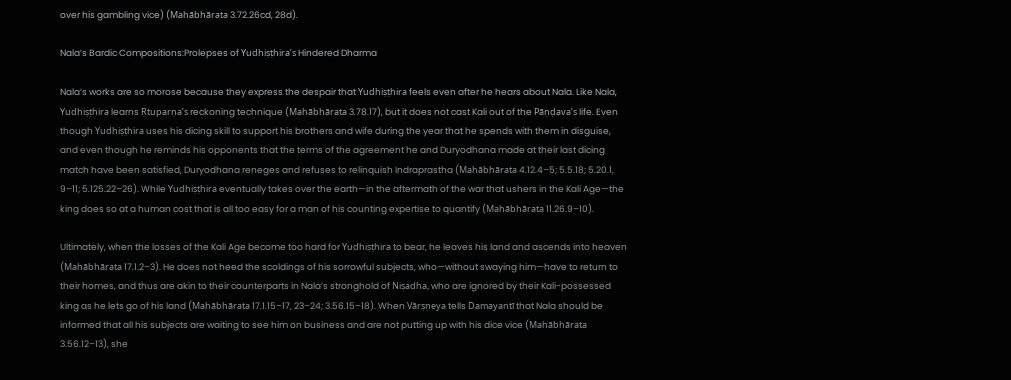over his gambling vice) (Mahābhārata 3.72.26cd, 28d).

Nala’s Bardic Compositions:Prolepses of Yudhiṣṭhira’s Hindered Dharma

Nala’s works are so morose because they express the despair that Yudhiṣṭhira feels even after he hears about Nala. Like Nala, Yudhiṣṭhira learns Ṛtuparṇa’s reckoning technique (Mahābhārata 3.78.17), but it does not cast Kali out of the Pāṇḍava’s life. Even though Yudhiṣṭhira uses his dicing skill to support his brothers and wife during the year that he spends with them in disguise, and even though he reminds his opponents that the terms of the agreement he and Duryodhana made at their last dicing match have been satisfied, Duryodhana reneges and refuses to relinquish Indraprastha (Mahābhārata 4.12.4–5; 5.5.18; 5.20.1, 9–11; 5.125.22–26). While Yudhiṣṭhira eventually takes over the earth—in the aftermath of the war that ushers in the Kali Age—the king does so at a human cost that is all too easy for a man of his counting expertise to quantify (Mahābhārata 11.26.9–10).

Ultimately, when the losses of the Kali Age become too hard for Yudhiṣṭhira to bear, he leaves his land and ascends into heaven (Mahābhārata 17.1.2–3). He does not heed the scoldings of his sorrowful subjects, who—without swaying him—have to return to their homes, and thus are akin to their counterparts in Nala’s stronghold of Niṣadha, who are ignored by their Kali-possessed king as he lets go of his land (Mahābhārata 17.1.15–17, 23–24; 3.56.15–18). When Vārṣṇeya tells Damayantī that Nala should be informed that all his subjects are waiting to see him on business and are not putting up with his dice vice (Mahābhārata 3.56.12–13), she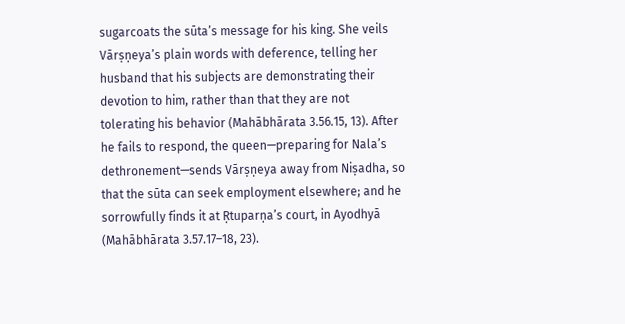sugarcoats the sūta’s message for his king. She veils Vārṣṇeya’s plain words with deference, telling her husband that his subjects are demonstrating their devotion to him, rather than that they are not tolerating his behavior (Mahābhārata 3.56.15, 13). After he fails to respond, the queen—preparing for Nala’s dethronement—sends Vārṣṇeya away from Niṣadha, so that the sūta can seek employment elsewhere; and he sorrowfully finds it at Ṛtuparṇa’s court, in Ayodhyā (Mahābhārata 3.57.17–18, 23).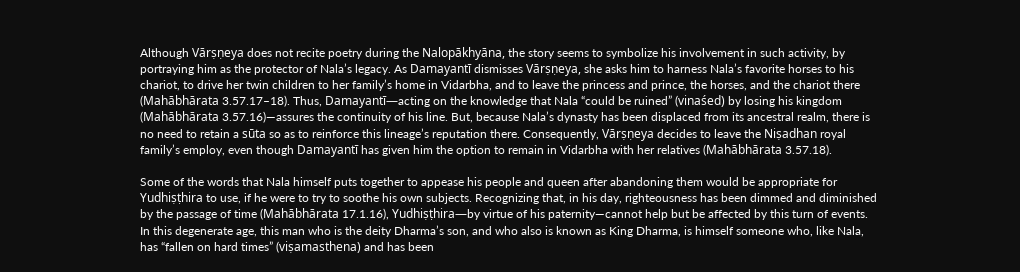Although Vārṣṇeya does not recite poetry during the Nalopākhyāna, the story seems to symbolize his involvement in such activity, by portraying him as the protector of Nala’s legacy. As Damayantī dismisses Vārṣṇeya, she asks him to harness Nala’s favorite horses to his chariot, to drive her twin children to her family’s home in Vidarbha, and to leave the princess and prince, the horses, and the chariot there (Mahābhārata 3.57.17–18). Thus, Damayantī—acting on the knowledge that Nala “could be ruined” (vinaśed) by losing his kingdom (Mahābhārata 3.57.16)—assures the continuity of his line. But, because Nala’s dynasty has been displaced from its ancestral realm, there is no need to retain a sūta so as to reinforce this lineage’s reputation there. Consequently, Vārṣṇeya decides to leave the Niṣadhan royal family’s employ, even though Damayantī has given him the option to remain in Vidarbha with her relatives (Mahābhārata 3.57.18).

Some of the words that Nala himself puts together to appease his people and queen after abandoning them would be appropriate for Yudhiṣṭhira to use, if he were to try to soothe his own subjects. Recognizing that, in his day, righteousness has been dimmed and diminished by the passage of time (Mahābhārata 17.1.16), Yudhiṣṭhira—by virtue of his paternity—cannot help but be affected by this turn of events. In this degenerate age, this man who is the deity Dharma’s son, and who also is known as King Dharma, is himself someone who, like Nala, has “fallen on hard times” (viṣamasthena) and has been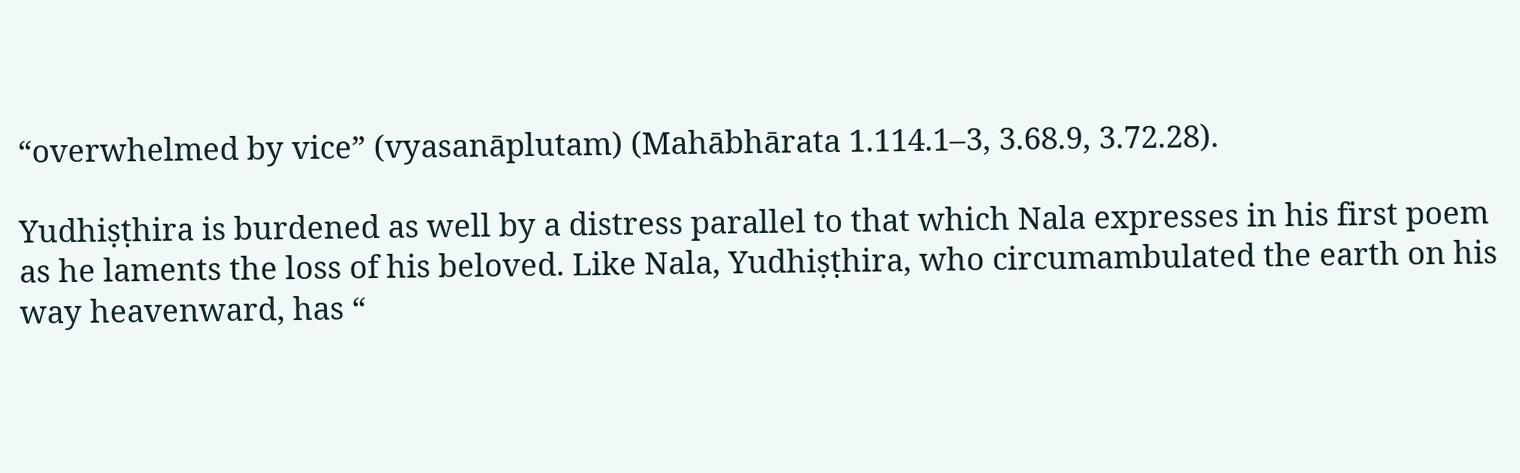“overwhelmed by vice” (vyasanāplutam) (Mahābhārata 1.114.1–3, 3.68.9, 3.72.28).

Yudhiṣṭhira is burdened as well by a distress parallel to that which Nala expresses in his first poem as he laments the loss of his beloved. Like Nala, Yudhiṣṭhira, who circumambulated the earth on his way heavenward, has “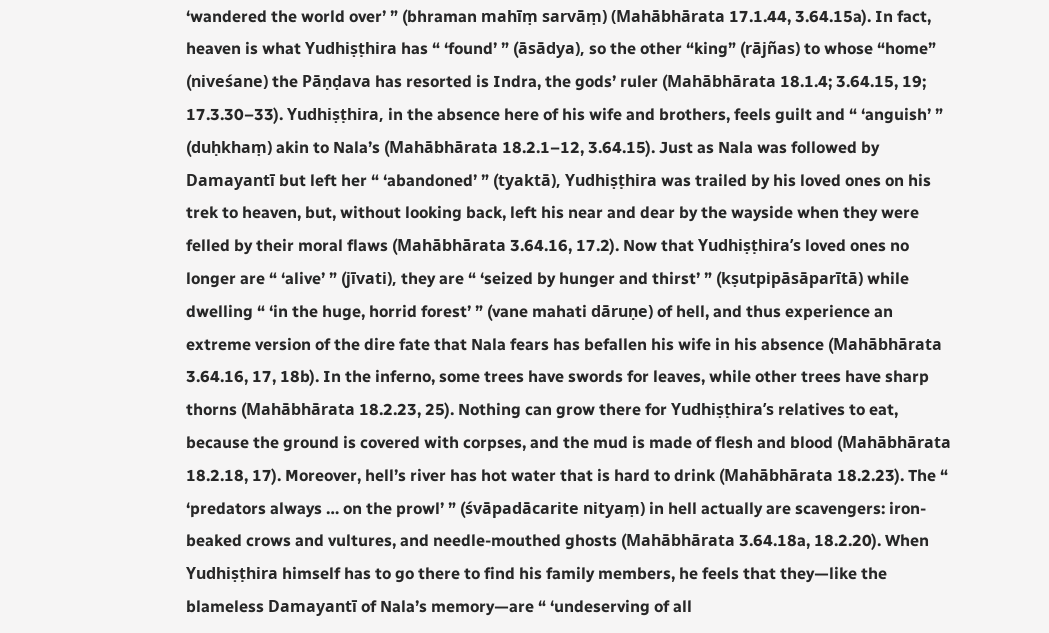‘wandered the world over’ ” (bhraman mahīṃ sarvāṃ) (Mahābhārata 17.1.44, 3.64.15a). In fact, heaven is what Yudhiṣṭhira has “ ‘found’ ” (āsādya), so the other “king” (rājñas) to whose “home” (niveśane) the Pāṇḍava has resorted is Indra, the gods’ ruler (Mahābhārata 18.1.4; 3.64.15, 19; 17.3.30–33). Yudhiṣṭhira, in the absence here of his wife and brothers, feels guilt and “ ‘anguish’ ” (duḥkhaṃ) akin to Nala’s (Mahābhārata 18.2.1–12, 3.64.15). Just as Nala was followed by Damayantī but left her “ ‘abandoned’ ” (tyaktā), Yudhiṣṭhira was trailed by his loved ones on his trek to heaven, but, without looking back, left his near and dear by the wayside when they were felled by their moral flaws (Mahābhārata 3.64.16, 17.2). Now that Yudhiṣṭhira’s loved ones no longer are “ ‘alive’ ” (jīvati), they are “ ‘seized by hunger and thirst’ ” (kṣutpipāsāparītā) while dwelling “ ‘in the huge, horrid forest’ ” (vane mahati dāruṇe) of hell, and thus experience an extreme version of the dire fate that Nala fears has befallen his wife in his absence (Mahābhārata 3.64.16, 17, 18b). In the inferno, some trees have swords for leaves, while other trees have sharp thorns (Mahābhārata 18.2.23, 25). Nothing can grow there for Yudhiṣṭhira’s relatives to eat, because the ground is covered with corpses, and the mud is made of flesh and blood (Mahābhārata 18.2.18, 17). Moreover, hell’s river has hot water that is hard to drink (Mahābhārata 18.2.23). The “ ‘predators always … on the prowl’ ” (śvāpadācarite nityaṃ) in hell actually are scavengers: iron-beaked crows and vultures, and needle-mouthed ghosts (Mahābhārata 3.64.18a, 18.2.20). When Yudhiṣṭhira himself has to go there to find his family members, he feels that they—like the blameless Damayantī of Nala’s memory—are “ ‘undeserving of all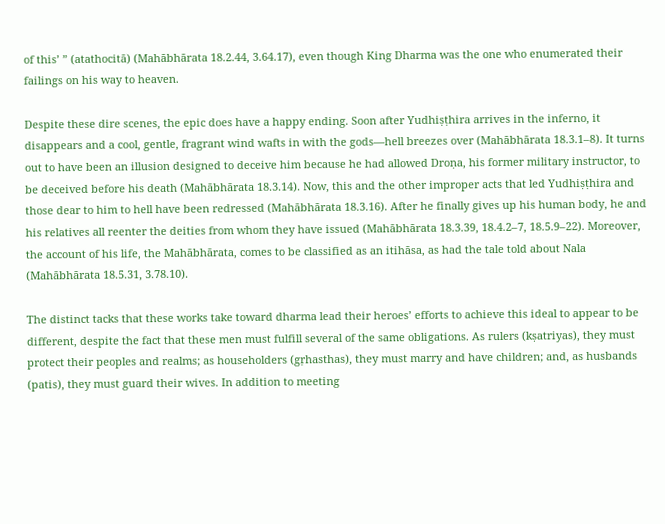of this’ ” (atathocitā) (Mahābhārata 18.2.44, 3.64.17), even though King Dharma was the one who enumerated their failings on his way to heaven.

Despite these dire scenes, the epic does have a happy ending. Soon after Yudhiṣṭhira arrives in the inferno, it disappears and a cool, gentle, fragrant wind wafts in with the gods—hell breezes over (Mahābhārata 18.3.1–8). It turns out to have been an illusion designed to deceive him because he had allowed Droṇa, his former military instructor, to be deceived before his death (Mahābhārata 18.3.14). Now, this and the other improper acts that led Yudhiṣṭhira and those dear to him to hell have been redressed (Mahābhārata 18.3.16). After he finally gives up his human body, he and his relatives all reenter the deities from whom they have issued (Mahābhārata 18.3.39, 18.4.2–7, 18.5.9–22). Moreover, the account of his life, the Mahābhārata, comes to be classified as an itihāsa, as had the tale told about Nala (Mahābhārata 18.5.31, 3.78.10).

The distinct tacks that these works take toward dharma lead their heroes’ efforts to achieve this ideal to appear to be different, despite the fact that these men must fulfill several of the same obligations. As rulers (kṣatriyas), they must protect their peoples and realms; as householders (gṛhasthas), they must marry and have children; and, as husbands (patis), they must guard their wives. In addition to meeting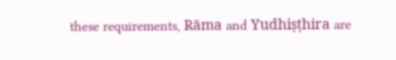these requirements, Rāma and Yudhiṣṭhira are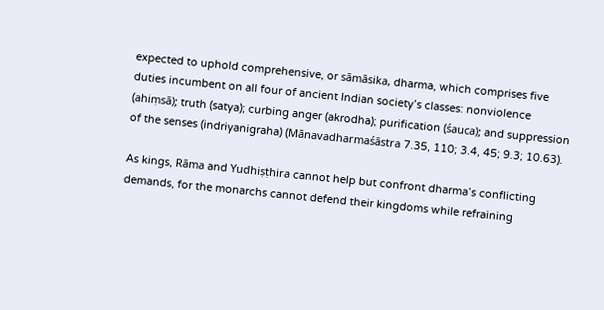expected to uphold comprehensive, or sāmāsika, dharma, which comprises five duties incumbent on all four of ancient Indian society’s classes: nonviolence (ahiṃsā); truth (satya); curbing anger (akrodha); purification (śauca); and suppression of the senses (indriyanigraha) (Mānavadharmaśāstra 7.35, 110; 3.4, 45; 9.3; 10.63).

As kings, Rāma and Yudhiṣṭhira cannot help but confront dharma’s conflicting demands, for the monarchs cannot defend their kingdoms while refraining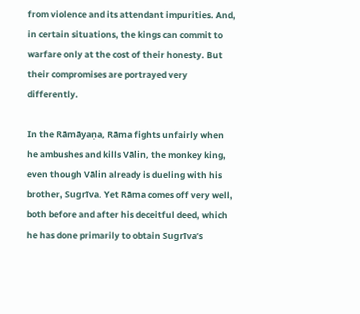from violence and its attendant impurities. And, in certain situations, the kings can commit to warfare only at the cost of their honesty. But their compromises are portrayed very differently.

In the Rāmāyaṇa, Rāma fights unfairly when he ambushes and kills Vālin, the monkey king, even though Vālin already is dueling with his brother, Sugrīva. Yet Rāma comes off very well, both before and after his deceitful deed, which he has done primarily to obtain Sugrīva’s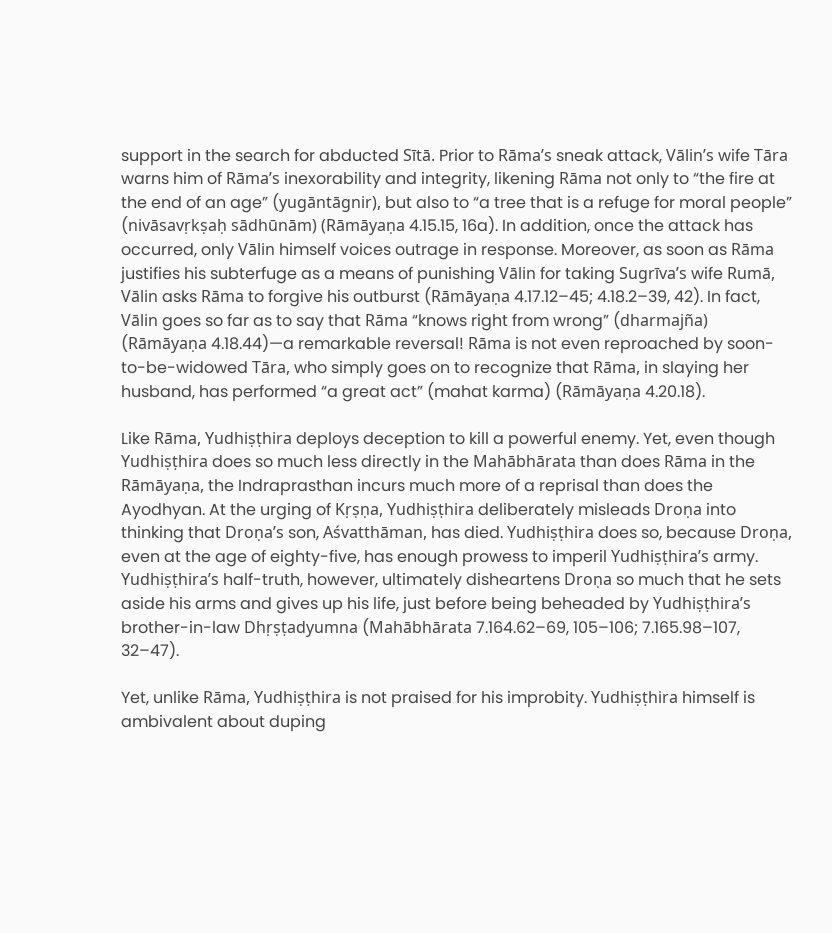support in the search for abducted Sītā. Prior to Rāma’s sneak attack, Vālin’s wife Tāra warns him of Rāma’s inexorability and integrity, likening Rāma not only to “the fire at the end of an age” (yugāntāgnir), but also to “a tree that is a refuge for moral people” (nivāsavṛkṣaḥ sādhūnām) (Rāmāyaṇa 4.15.15, 16a). In addition, once the attack has occurred, only Vālin himself voices outrage in response. Moreover, as soon as Rāma justifies his subterfuge as a means of punishing Vālin for taking Sugrīva’s wife Rumā, Vālin asks Rāma to forgive his outburst (Rāmāyaṇa 4.17.12–45; 4.18.2–39, 42). In fact, Vālin goes so far as to say that Rāma “knows right from wrong” (dharmajña) (Rāmāyaṇa 4.18.44)—a remarkable reversal! Rāma is not even reproached by soon-to-be-widowed Tāra, who simply goes on to recognize that Rāma, in slaying her husband, has performed “a great act” (mahat karma) (Rāmāyaṇa 4.20.18).

Like Rāma, Yudhiṣṭhira deploys deception to kill a powerful enemy. Yet, even though Yudhiṣṭhira does so much less directly in the Mahābhārata than does Rāma in the Rāmāyaṇa, the Indraprasthan incurs much more of a reprisal than does the Ayodhyan. At the urging of Kṛṣṇa, Yudhiṣṭhira deliberately misleads Droṇa into thinking that Droṇa’s son, Aśvatthāman, has died. Yudhiṣṭhira does so, because Droṇa, even at the age of eighty-five, has enough prowess to imperil Yudhiṣṭhira’s army. Yudhiṣṭhira’s half-truth, however, ultimately disheartens Droṇa so much that he sets aside his arms and gives up his life, just before being beheaded by Yudhiṣṭhira’s brother-in-law Dhṛṣṭadyumna (Mahābhārata 7.164.62–69, 105–106; 7.165.98–107, 32–47).

Yet, unlike Rāma, Yudhiṣṭhira is not praised for his improbity. Yudhiṣṭhira himself is ambivalent about duping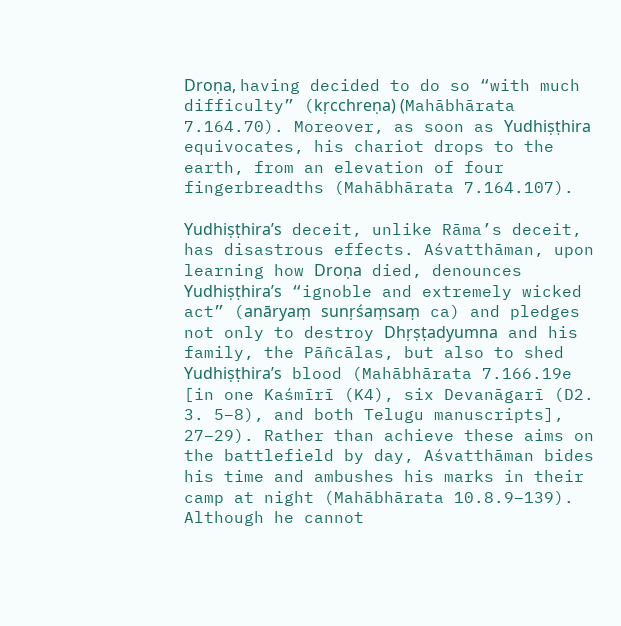Droṇa, having decided to do so “with much difficulty” (kṛcchreṇa) (Mahābhārata 7.164.70). Moreover, as soon as Yudhiṣṭhira equivocates, his chariot drops to the earth, from an elevation of four fingerbreadths (Mahābhārata 7.164.107).

Yudhiṣṭhira’s deceit, unlike Rāma’s deceit, has disastrous effects. Aśvatthāman, upon learning how Droṇa died, denounces Yudhiṣṭhira’s “ignoble and extremely wicked act” (anāryaṃ sunṛśaṃsaṃ ca) and pledges not only to destroy Dhṛṣṭadyumna and his family, the Pāñcālas, but also to shed Yudhiṣṭhira’s blood (Mahābhārata 7.166.19e [in one Kaśmīrī (K4), six Devanāgarī (D2. 3. 5–8), and both Telugu manuscripts], 27–29). Rather than achieve these aims on the battlefield by day, Aśvatthāman bides his time and ambushes his marks in their camp at night (Mahābhārata 10.8.9–139). Although he cannot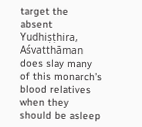target the absent Yudhiṣṭhira, Aśvatthāman does slay many of this monarch’s blood relatives when they should be asleep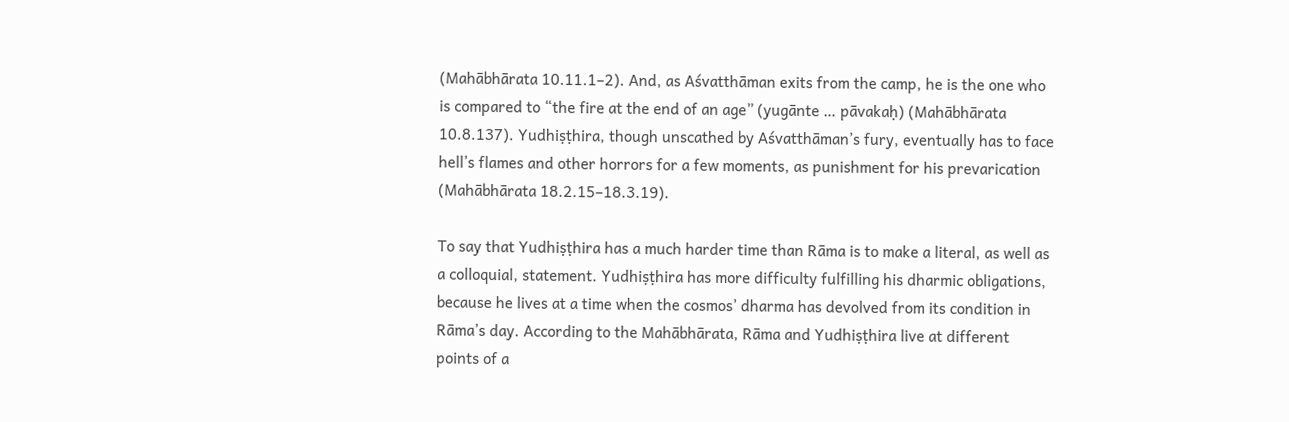(Mahābhārata 10.11.1–2). And, as Aśvatthāman exits from the camp, he is the one who is compared to “the fire at the end of an age” (yugānte … pāvakaḥ) (Mahābhārata 10.8.137). Yudhiṣṭhira, though unscathed by Aśvatthāman’s fury, eventually has to face hell’s flames and other horrors for a few moments, as punishment for his prevarication (Mahābhārata 18.2.15–18.3.19).

To say that Yudhiṣṭhira has a much harder time than Rāma is to make a literal, as well as a colloquial, statement. Yudhiṣṭhira has more difficulty fulfilling his dharmic obligations, because he lives at a time when the cosmos’ dharma has devolved from its condition in Rāma’s day. According to the Mahābhārata, Rāma and Yudhiṣṭhira live at different points of a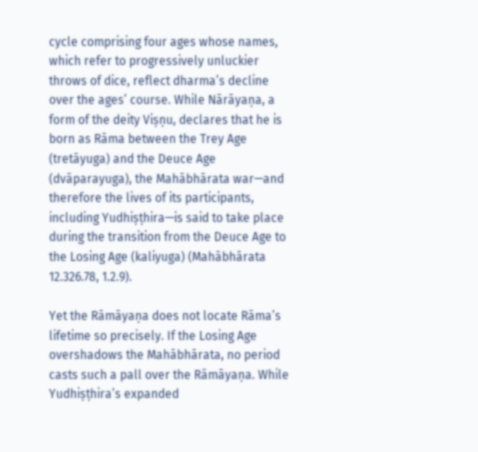cycle comprising four ages whose names, which refer to progressively unluckier throws of dice, reflect dharma’s decline over the ages’ course. While Nārāyaṇa, a form of the deity Viṣṇu, declares that he is born as Rāma between the Trey Age (tretāyuga) and the Deuce Age (dvāparayuga), the Mahābhārata war—and therefore the lives of its participants, including Yudhiṣṭhira—is said to take place during the transition from the Deuce Age to the Losing Age (kaliyuga) (Mahābhārata 12.326.78, 1.2.9).

Yet the Rāmāyaṇa does not locate Rāma’s lifetime so precisely. If the Losing Age overshadows the Mahābhārata, no period casts such a pall over the Rāmāyaṇa. While Yudhiṣṭhira’s expanded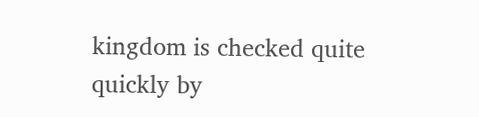kingdom is checked quite quickly by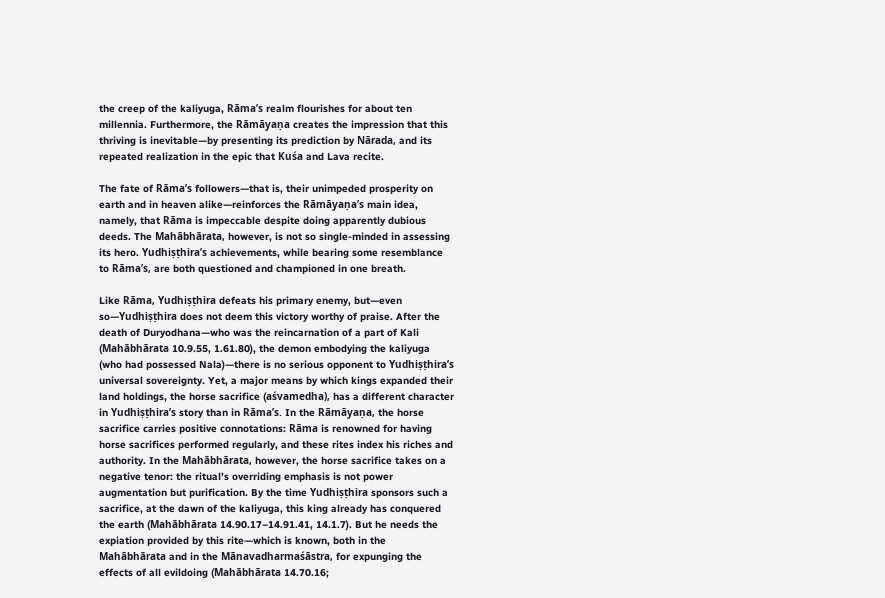the creep of the kaliyuga, Rāma’s realm flourishes for about ten millennia. Furthermore, the Rāmāyaṇa creates the impression that this thriving is inevitable—by presenting its prediction by Nārada, and its repeated realization in the epic that Kuśa and Lava recite.

The fate of Rāma’s followers—that is, their unimpeded prosperity on earth and in heaven alike—reinforces the Rāmāyaṇa’s main idea, namely, that Rāma is impeccable despite doing apparently dubious deeds. The Mahābhārata, however, is not so single-minded in assessing its hero. Yudhiṣṭhira’s achievements, while bearing some resemblance to Rāma’s, are both questioned and championed in one breath.

Like Rāma, Yudhiṣṭhira defeats his primary enemy, but—even so—Yudhiṣṭhira does not deem this victory worthy of praise. After the death of Duryodhana—who was the reincarnation of a part of Kali (Mahābhārata 10.9.55, 1.61.80), the demon embodying the kaliyuga (who had possessed Nala)—there is no serious opponent to Yudhiṣṭhira’s universal sovereignty. Yet, a major means by which kings expanded their land holdings, the horse sacrifice (aśvamedha), has a different character in Yudhiṣṭhira’s story than in Rāma’s. In the Rāmāyaṇa, the horse sacrifice carries positive connotations: Rāma is renowned for having horse sacrifices performed regularly, and these rites index his riches and authority. In the Mahābhārata, however, the horse sacrifice takes on a negative tenor: the ritual’s overriding emphasis is not power augmentation but purification. By the time Yudhiṣṭhira sponsors such a sacrifice, at the dawn of the kaliyuga, this king already has conquered the earth (Mahābhārata 14.90.17–14.91.41, 14.1.7). But he needs the expiation provided by this rite—which is known, both in the Mahābhārata and in the Mānavadharmaśāstra, for expunging the effects of all evildoing (Mahābhārata 14.70.16;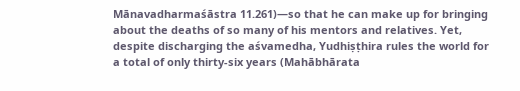Mānavadharmaśāstra 11.261)—so that he can make up for bringing about the deaths of so many of his mentors and relatives. Yet, despite discharging the aśvamedha, Yudhiṣṭhira rules the world for a total of only thirty-six years (Mahābhārata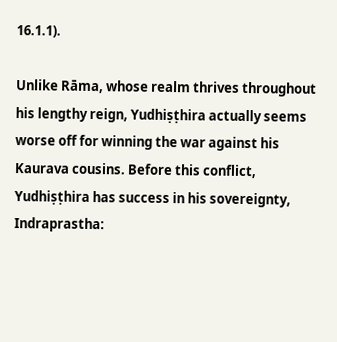16.1.1).

Unlike Rāma, whose realm thrives throughout his lengthy reign, Yudhiṣṭhira actually seems worse off for winning the war against his Kaurava cousins. Before this conflict, Yudhiṣṭhira has success in his sovereignty, Indraprastha: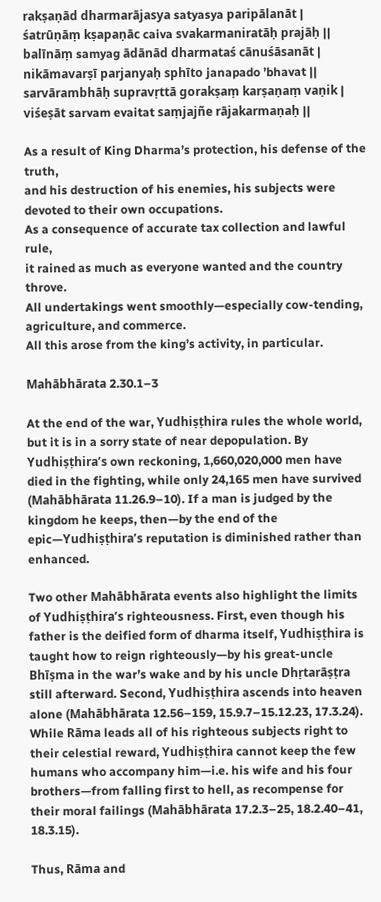rakṣaṇād dharmarājasya satyasya paripālanāt |
śatrūṇāṃ kṣapaṇāc caiva svakarmaniratāḥ prajāḥ ||
balīnāṃ samyag ādānād dharmataś cānuśāsanāt |
nikāmavarṣī parjanyaḥ sphīto janapado ’bhavat ||
sarvārambhāḥ supravṛttā gorakṣaṃ karṣaṇaṃ vaṇik |
viśeṣāt sarvam evaitat saṃjajñe rājakarmaṇaḥ ||

As a result of King Dharma’s protection, his defense of the truth,
and his destruction of his enemies, his subjects were devoted to their own occupations.
As a consequence of accurate tax collection and lawful rule,
it rained as much as everyone wanted and the country throve.
All undertakings went smoothly—especially cow-tending, agriculture, and commerce.
All this arose from the king’s activity, in particular.

Mahābhārata 2.30.1–3

At the end of the war, Yudhiṣṭhira rules the whole world, but it is in a sorry state of near depopulation. By Yudhiṣṭhira’s own reckoning, 1,660,020,000 men have died in the fighting, while only 24,165 men have survived (Mahābhārata 11.26.9–10). If a man is judged by the kingdom he keeps, then—by the end of the epic—Yudhiṣṭhira’s reputation is diminished rather than enhanced.

Two other Mahābhārata events also highlight the limits of Yudhiṣṭhira’s righteousness. First, even though his father is the deified form of dharma itself, Yudhiṣṭhira is taught how to reign righteously—by his great-uncle Bhīṣma in the war’s wake and by his uncle Dhṛtarāṣṭra still afterward. Second, Yudhiṣṭhira ascends into heaven alone (Mahābhārata 12.56–159, 15.9.7–15.12.23, 17.3.24). While Rāma leads all of his righteous subjects right to their celestial reward, Yudhiṣṭhira cannot keep the few humans who accompany him—i.e. his wife and his four brothers—from falling first to hell, as recompense for their moral failings (Mahābhārata 17.2.3–25, 18.2.40–41, 18.3.15).

Thus, Rāma and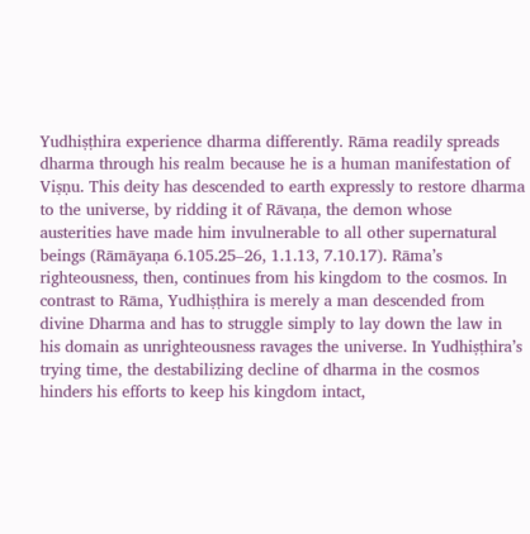Yudhiṣṭhira experience dharma differently. Rāma readily spreads dharma through his realm because he is a human manifestation of Viṣṇu. This deity has descended to earth expressly to restore dharma to the universe, by ridding it of Rāvaṇa, the demon whose austerities have made him invulnerable to all other supernatural beings (Rāmāyaṇa 6.105.25–26, 1.1.13, 7.10.17). Rāma’s righteousness, then, continues from his kingdom to the cosmos. In contrast to Rāma, Yudhiṣṭhira is merely a man descended from divine Dharma and has to struggle simply to lay down the law in his domain as unrighteousness ravages the universe. In Yudhiṣṭhira’s trying time, the destabilizing decline of dharma in the cosmos hinders his efforts to keep his kingdom intact,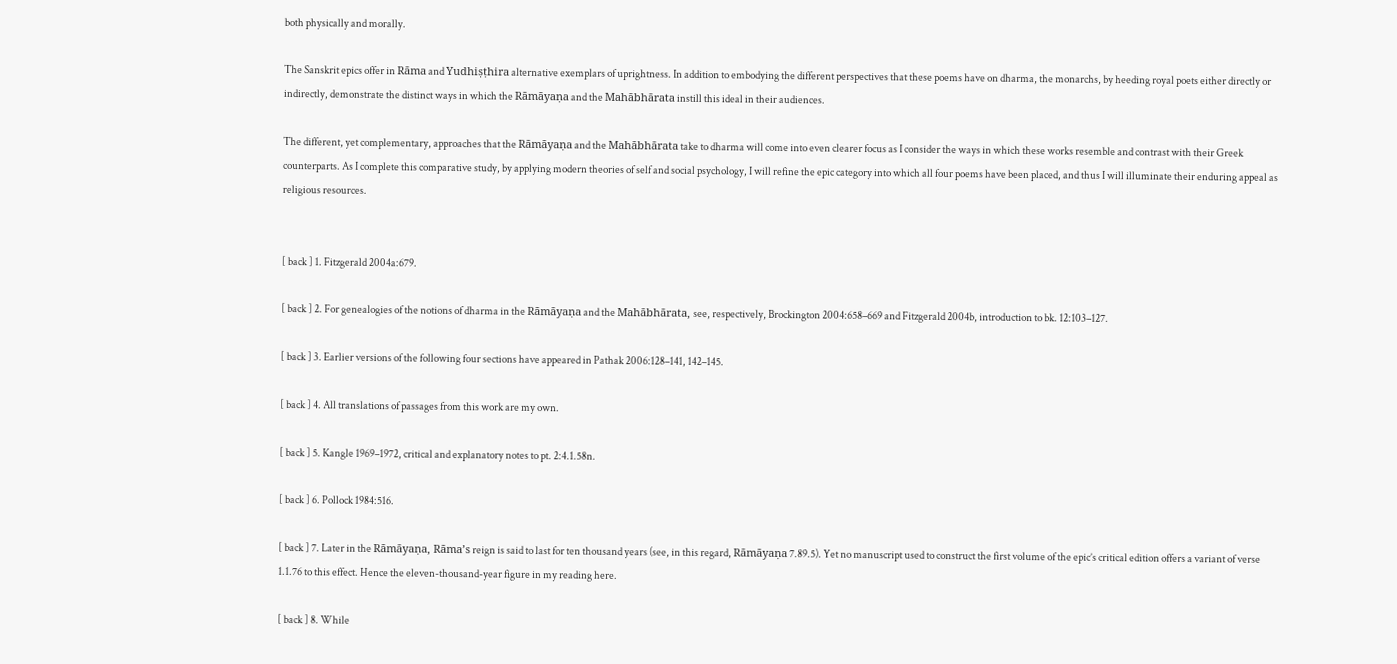both physically and morally.

The Sanskrit epics offer in Rāma and Yudhiṣṭhira alternative exemplars of uprightness. In addition to embodying the different perspectives that these poems have on dharma, the monarchs, by heeding royal poets either directly or indirectly, demonstrate the distinct ways in which the Rāmāyaṇa and the Mahābhārata instill this ideal in their audiences.

The different, yet complementary, approaches that the Rāmāyaṇa and the Mahābhārata take to dharma will come into even clearer focus as I consider the ways in which these works resemble and contrast with their Greek counterparts. As I complete this comparative study, by applying modern theories of self and social psychology, I will refine the epic category into which all four poems have been placed, and thus I will illuminate their enduring appeal as religious resources.


[ back ] 1. Fitzgerald 2004a:679.

[ back ] 2. For genealogies of the notions of dharma in the Rāmāyaṇa and the Mahābhārata, see, respectively, Brockington 2004:658–669 and Fitzgerald 2004b, introduction to bk. 12:103–127.

[ back ] 3. Earlier versions of the following four sections have appeared in Pathak 2006:128–141, 142–145.

[ back ] 4. All translations of passages from this work are my own.

[ back ] 5. Kangle 1969–1972, critical and explanatory notes to pt. 2:4.1.58n.

[ back ] 6. Pollock 1984:516.

[ back ] 7. Later in the Rāmāyaṇa, Rāma’s reign is said to last for ten thousand years (see, in this regard, Rāmāyaṇa 7.89.5). Yet no manuscript used to construct the first volume of the epic’s critical edition offers a variant of verse 1.1.76 to this effect. Hence the eleven-thousand-year figure in my reading here.

[ back ] 8. While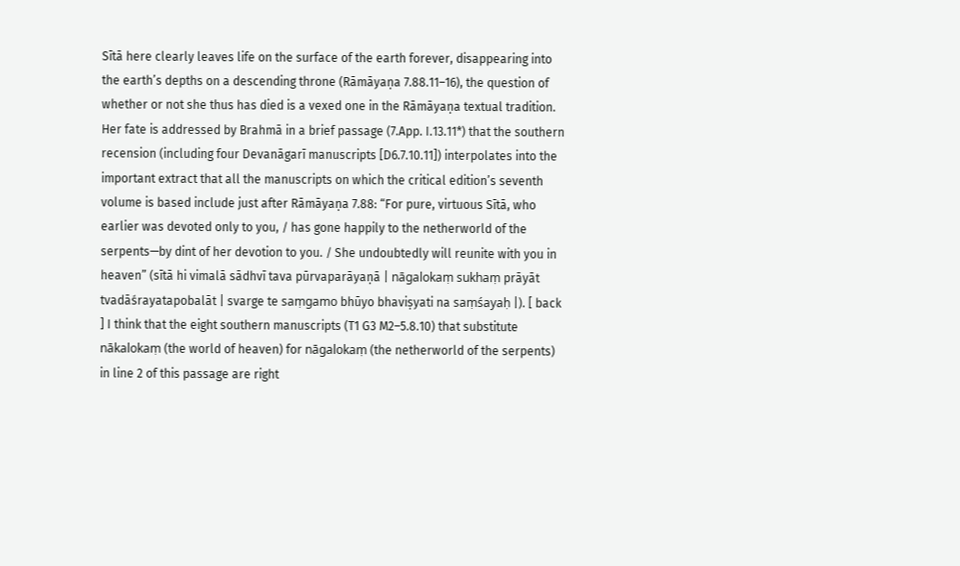Sītā here clearly leaves life on the surface of the earth forever, disappearing into the earth’s depths on a descending throne (Rāmāyaṇa 7.88.11–16), the question of whether or not she thus has died is a vexed one in the Rāmāyaṇa textual tradition. Her fate is addressed by Brahmā in a brief passage (7.App. I.13.11*) that the southern recension (including four Devanāgarī manuscripts [D6.7.10.11]) interpolates into the important extract that all the manuscripts on which the critical edition’s seventh volume is based include just after Rāmāyaṇa 7.88: “For pure, virtuous Sītā, who earlier was devoted only to you, / has gone happily to the netherworld of the serpents—by dint of her devotion to you. / She undoubtedly will reunite with you in heaven” (sītā hi vimalā sādhvī tava pūrvaparāyaṇā | nāgalokaṃ sukhaṃ prāyāt tvadāśrayatapobalāt | svarge te saṃgamo bhūyo bhaviṣyati na saṃśayaḥ |). [ back ] I think that the eight southern manuscripts (T1 G3 M2–5.8.10) that substitute nākalokaṃ (the world of heaven) for nāgalokaṃ (the netherworld of the serpents) in line 2 of this passage are right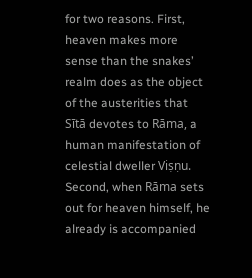for two reasons. First, heaven makes more sense than the snakes’ realm does as the object of the austerities that Sītā devotes to Rāma, a human manifestation of celestial dweller Viṣṇu. Second, when Rāma sets out for heaven himself, he already is accompanied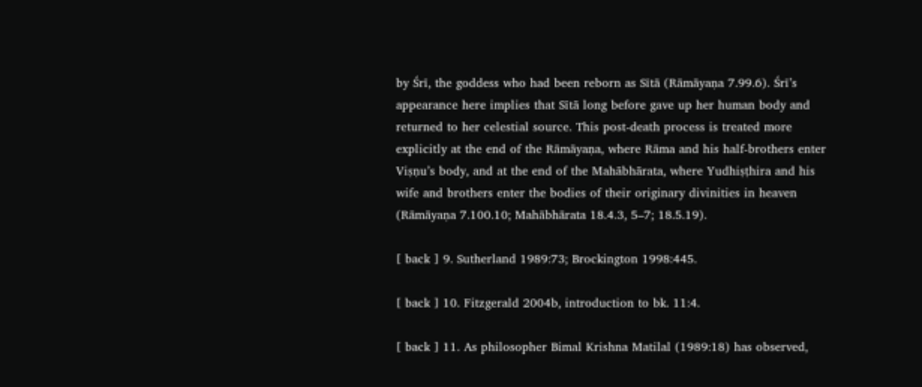by Śrī, the goddess who had been reborn as Sītā (Rāmāyaṇa 7.99.6). Śrī’s appearance here implies that Sītā long before gave up her human body and returned to her celestial source. This post-death process is treated more explicitly at the end of the Rāmāyaṇa, where Rāma and his half-brothers enter Viṣṇu’s body, and at the end of the Mahābhārata, where Yudhiṣṭhira and his wife and brothers enter the bodies of their originary divinities in heaven (Rāmāyaṇa 7.100.10; Mahābhārata 18.4.3, 5–7; 18.5.19).

[ back ] 9. Sutherland 1989:73; Brockington 1998:445.

[ back ] 10. Fitzgerald 2004b, introduction to bk. 11:4.

[ back ] 11. As philosopher Bimal Krishna Matilal (1989:18) has observed,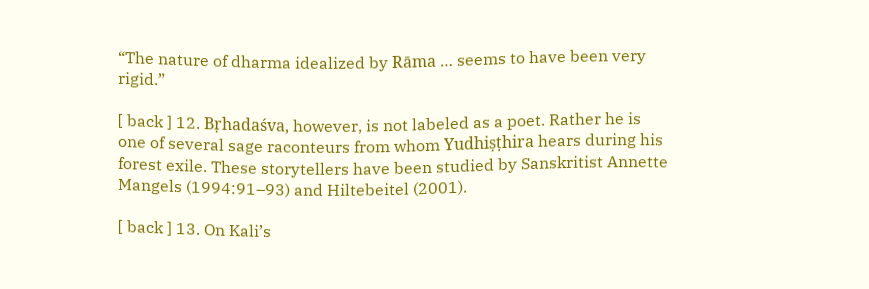“The nature of dharma idealized by Rāma … seems to have been very rigid.”

[ back ] 12. Bṛhadaśva, however, is not labeled as a poet. Rather he is one of several sage raconteurs from whom Yudhiṣṭhira hears during his forest exile. These storytellers have been studied by Sanskritist Annette Mangels (1994:91–93) and Hiltebeitel (2001).

[ back ] 13. On Kali’s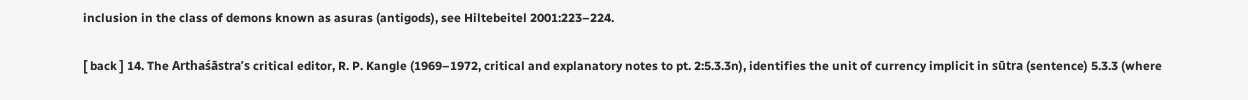inclusion in the class of demons known as asuras (antigods), see Hiltebeitel 2001:223–224.

[ back ] 14. The Arthaśāstra’s critical editor, R. P. Kangle (1969–1972, critical and explanatory notes to pt. 2:5.3.3n), identifies the unit of currency implicit in sūtra (sentence) 5.3.3 (where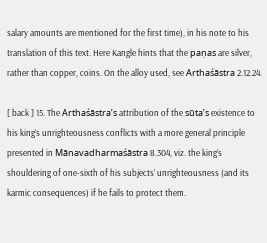salary amounts are mentioned for the first time), in his note to his translation of this text. Here Kangle hints that the paṇas are silver, rather than copper, coins. On the alloy used, see Arthaśāstra 2.12.24.

[ back ] 15. The Arthaśāstra’s attribution of the sūta’s existence to his king’s unrighteousness conflicts with a more general principle presented in Mānavadharmaśāstra 8.304, viz. the king’s shouldering of one-sixth of his subjects’ unrighteousness (and its karmic consequences) if he fails to protect them.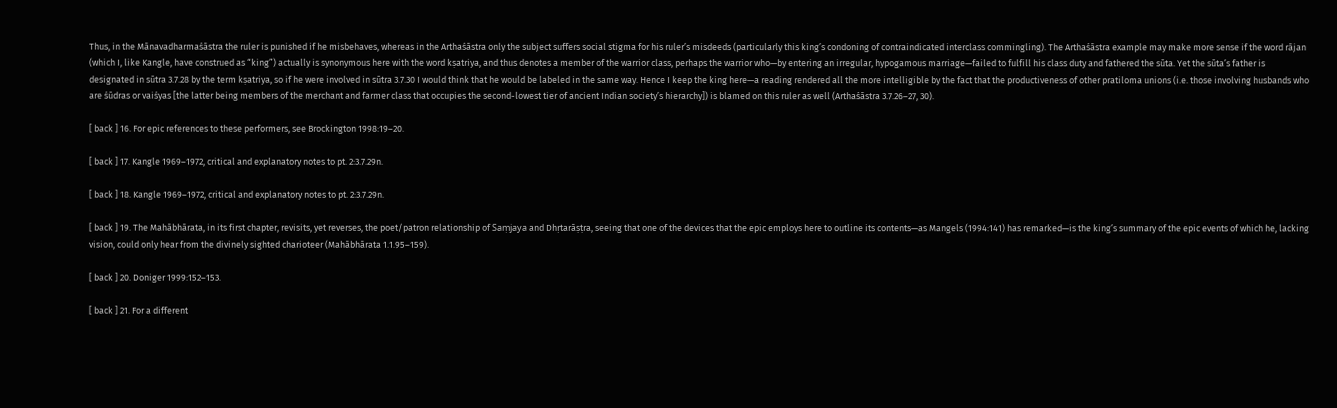Thus, in the Mānavadharmaśāstra the ruler is punished if he misbehaves, whereas in the Arthaśāstra only the subject suffers social stigma for his ruler’s misdeeds (particularly this king’s condoning of contraindicated interclass commingling). The Arthaśāstra example may make more sense if the word rājan (which I, like Kangle, have construed as “king”) actually is synonymous here with the word kṣatriya, and thus denotes a member of the warrior class, perhaps the warrior who—by entering an irregular, hypogamous marriage—failed to fulfill his class duty and fathered the sūta. Yet the sūta’s father is designated in sūtra 3.7.28 by the term kṣatriya, so if he were involved in sūtra 3.7.30 I would think that he would be labeled in the same way. Hence I keep the king here—a reading rendered all the more intelligible by the fact that the productiveness of other pratiloma unions (i.e. those involving husbands who are śūdras or vaiśyas [the latter being members of the merchant and farmer class that occupies the second-lowest tier of ancient Indian society’s hierarchy]) is blamed on this ruler as well (Arthaśāstra 3.7.26–27, 30).

[ back ] 16. For epic references to these performers, see Brockington 1998:19–20.

[ back ] 17. Kangle 1969–1972, critical and explanatory notes to pt. 2:3.7.29n.

[ back ] 18. Kangle 1969–1972, critical and explanatory notes to pt. 2:3.7.29n.

[ back ] 19. The Mahābhārata, in its first chapter, revisits, yet reverses, the poet/patron relationship of Saṃjaya and Dhṛtarāṣṭra, seeing that one of the devices that the epic employs here to outline its contents—as Mangels (1994:141) has remarked—is the king’s summary of the epic events of which he, lacking vision, could only hear from the divinely sighted charioteer (Mahābhārata 1.1.95–159).

[ back ] 20. Doniger 1999:152–153.

[ back ] 21. For a different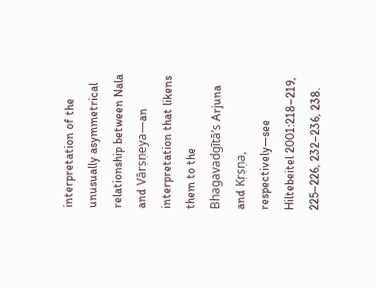interpretation of the unusually asymmetrical relationship between Nala and Vārṣṇeya—an interpretation that likens them to the Bhagavadgītā’s Arjuna and Kṛṣṇa, respectively—see Hiltebeitel 2001:218–219, 225–226, 232–236, 238.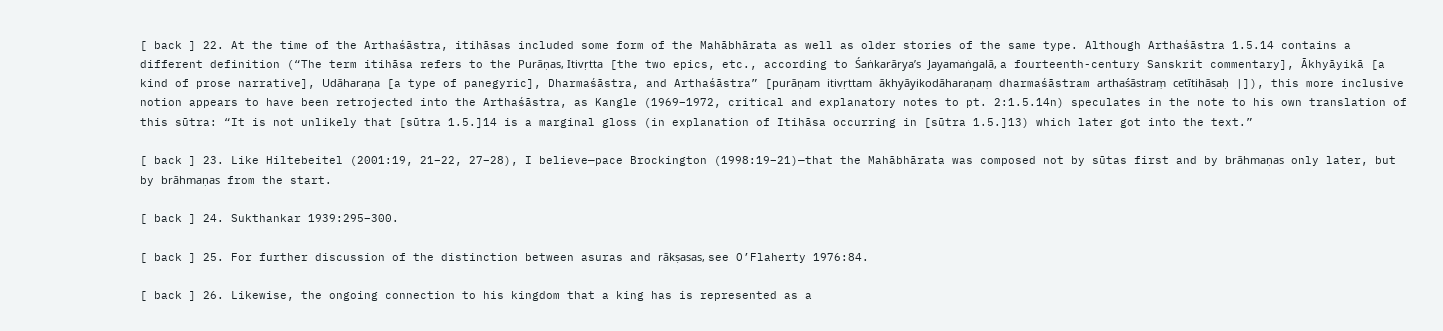[ back ] 22. At the time of the Arthaśāstra, itihāsas included some form of the Mahābhārata as well as older stories of the same type. Although Arthaśāstra 1.5.14 contains a different definition (“The term itihāsa refers to the Purāṇas, Itivṛtta [the two epics, etc., according to Śaṅkarārya’s Jayamaṅgalā, a fourteenth-century Sanskrit commentary], Ākhyāyikā [a kind of prose narrative], Udāharaṇa [a type of panegyric], Dharmaśāstra, and Arthaśāstra” [purāṇam itivṛttam ākhyāyikodāharaṇaṃ dharmaśāstram arthaśāstraṃ cetītihāsaḥ |]), this more inclusive notion appears to have been retrojected into the Arthaśāstra, as Kangle (1969–1972, critical and explanatory notes to pt. 2:1.5.14n) speculates in the note to his own translation of this sūtra: “It is not unlikely that [sūtra 1.5.]14 is a marginal gloss (in explanation of Itihāsa occurring in [sūtra 1.5.]13) which later got into the text.”

[ back ] 23. Like Hiltebeitel (2001:19, 21–22, 27–28), I believe—pace Brockington (1998:19–21)—that the Mahābhārata was composed not by sūtas first and by brāhmaṇas only later, but by brāhmaṇas from the start.

[ back ] 24. Sukthankar 1939:295–300.

[ back ] 25. For further discussion of the distinction between asuras and rākṣasas, see O’Flaherty 1976:84.

[ back ] 26. Likewise, the ongoing connection to his kingdom that a king has is represented as a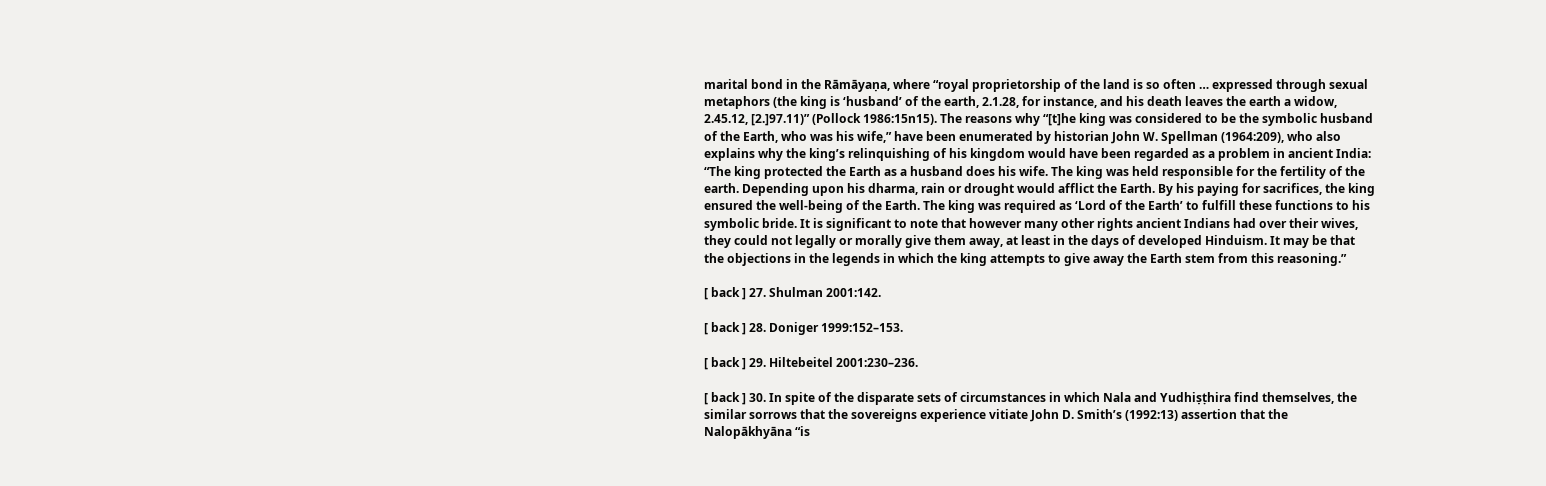marital bond in the Rāmāyaṇa, where “royal proprietorship of the land is so often … expressed through sexual metaphors (the king is ‘husband’ of the earth, 2.1.28, for instance, and his death leaves the earth a widow, 2.45.12, [2.]97.11)” (Pollock 1986:15n15). The reasons why “[t]he king was considered to be the symbolic husband of the Earth, who was his wife,” have been enumerated by historian John W. Spellman (1964:209), who also explains why the king’s relinquishing of his kingdom would have been regarded as a problem in ancient India: “The king protected the Earth as a husband does his wife. The king was held responsible for the fertility of the earth. Depending upon his dharma, rain or drought would afflict the Earth. By his paying for sacrifices, the king ensured the well-being of the Earth. The king was required as ‘Lord of the Earth’ to fulfill these functions to his symbolic bride. It is significant to note that however many other rights ancient Indians had over their wives, they could not legally or morally give them away, at least in the days of developed Hinduism. It may be that the objections in the legends in which the king attempts to give away the Earth stem from this reasoning.”

[ back ] 27. Shulman 2001:142.

[ back ] 28. Doniger 1999:152–153.

[ back ] 29. Hiltebeitel 2001:230–236.

[ back ] 30. In spite of the disparate sets of circumstances in which Nala and Yudhiṣṭhira find themselves, the similar sorrows that the sovereigns experience vitiate John D. Smith’s (1992:13) assertion that the Nalopākhyāna “is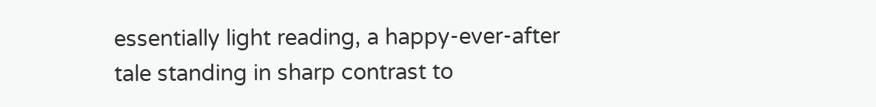essentially light reading, a happy-ever-after tale standing in sharp contrast to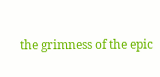the grimness of the epic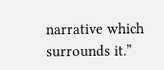narrative which surrounds it.”